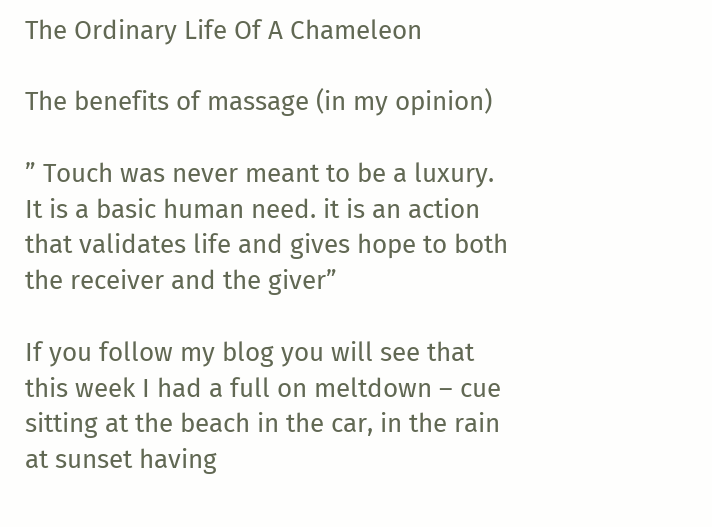The Ordinary Life Of A Chameleon

The benefits of massage (in my opinion)

” Touch was never meant to be a luxury. It is a basic human need. it is an action that validates life and gives hope to both the receiver and the giver”

If you follow my blog you will see that this week I had a full on meltdown – cue sitting at the beach in the car, in the rain at sunset having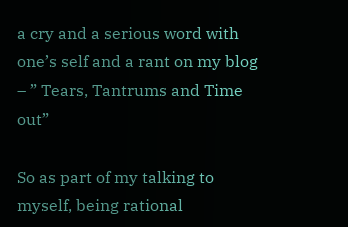a cry and a serious word with one’s self and a rant on my blog – ” Tears, Tantrums and Time out”

So as part of my talking to myself, being rational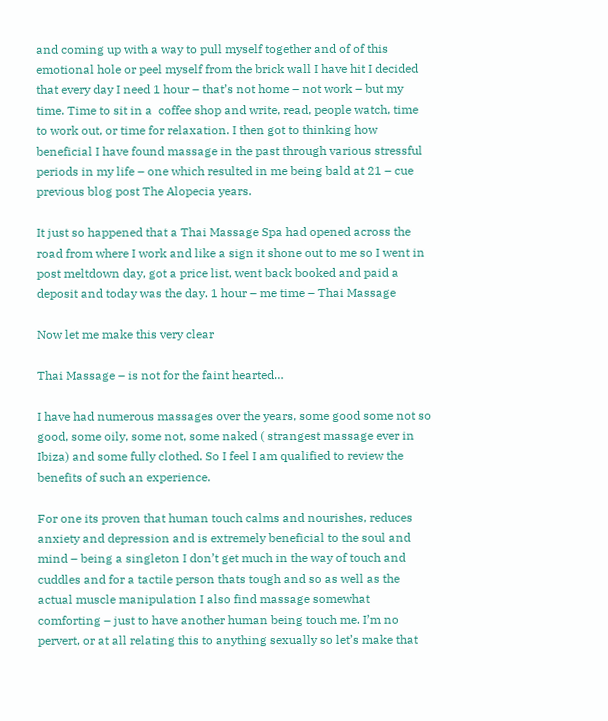and coming up with a way to pull myself together and of of this emotional hole or peel myself from the brick wall I have hit I decided that every day I need 1 hour – that’s not home – not work – but my time. Time to sit in a  coffee shop and write, read, people watch, time to work out, or time for relaxation. I then got to thinking how beneficial I have found massage in the past through various stressful periods in my life – one which resulted in me being bald at 21 – cue previous blog post The Alopecia years.

It just so happened that a Thai Massage Spa had opened across the road from where I work and like a sign it shone out to me so I went in post meltdown day, got a price list, went back booked and paid a deposit and today was the day. 1 hour – me time – Thai Massage

Now let me make this very clear

Thai Massage – is not for the faint hearted…

I have had numerous massages over the years, some good some not so good, some oily, some not, some naked ( strangest massage ever in Ibiza) and some fully clothed. So I feel I am qualified to review the benefits of such an experience.

For one its proven that human touch calms and nourishes, reduces anxiety and depression and is extremely beneficial to the soul and mind – being a singleton I don’t get much in the way of touch and cuddles and for a tactile person thats tough and so as well as the actual muscle manipulation I also find massage somewhat comforting – just to have another human being touch me. I’m no pervert, or at all relating this to anything sexually so let’s make that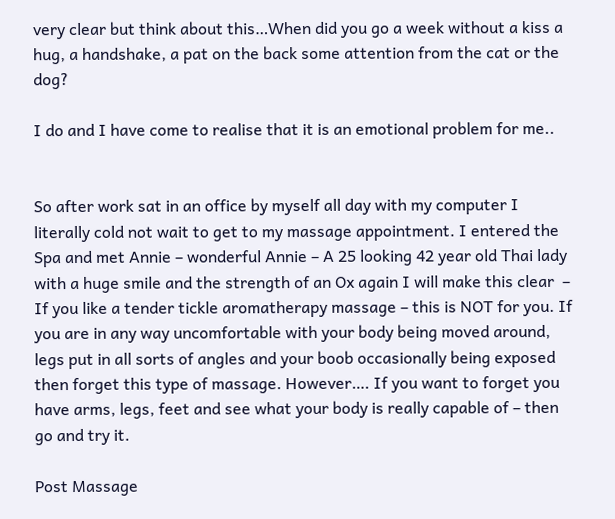very clear but think about this…When did you go a week without a kiss a hug, a handshake, a pat on the back some attention from the cat or the dog?

I do and I have come to realise that it is an emotional problem for me..


So after work sat in an office by myself all day with my computer I literally cold not wait to get to my massage appointment. I entered the Spa and met Annie – wonderful Annie – A 25 looking 42 year old Thai lady with a huge smile and the strength of an Ox again I will make this clear  – If you like a tender tickle aromatherapy massage – this is NOT for you. If you are in any way uncomfortable with your body being moved around, legs put in all sorts of angles and your boob occasionally being exposed then forget this type of massage. However…. If you want to forget you have arms, legs, feet and see what your body is really capable of – then go and try it.

Post Massage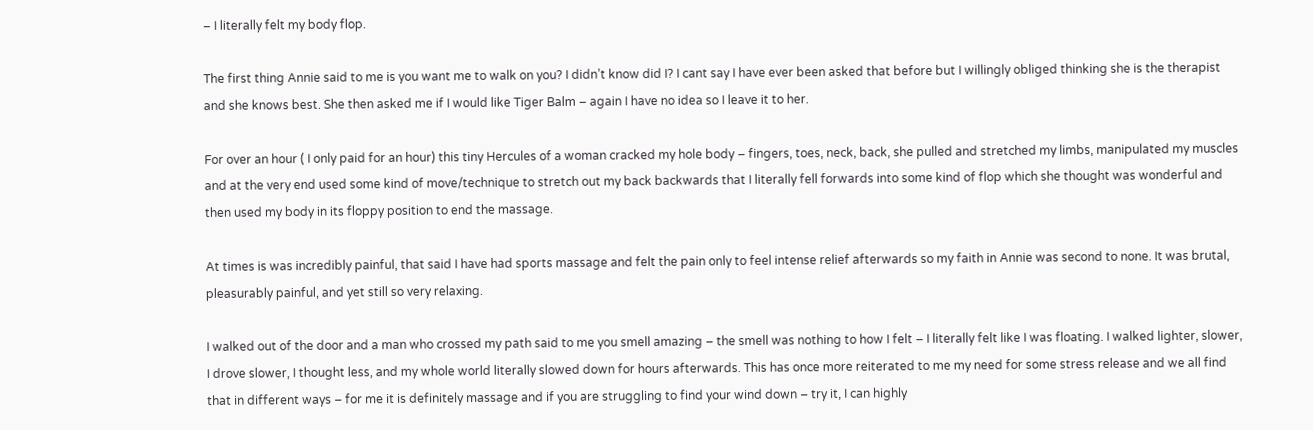– I literally felt my body flop.

The first thing Annie said to me is you want me to walk on you? I didn’t know did I? I cant say I have ever been asked that before but I willingly obliged thinking she is the therapist and she knows best. She then asked me if I would like Tiger Balm – again I have no idea so I leave it to her.

For over an hour ( I only paid for an hour) this tiny Hercules of a woman cracked my hole body – fingers, toes, neck, back, she pulled and stretched my limbs, manipulated my muscles and at the very end used some kind of move/technique to stretch out my back backwards that I literally fell forwards into some kind of flop which she thought was wonderful and then used my body in its floppy position to end the massage.

At times is was incredibly painful, that said I have had sports massage and felt the pain only to feel intense relief afterwards so my faith in Annie was second to none. It was brutal, pleasurably painful, and yet still so very relaxing.

I walked out of the door and a man who crossed my path said to me you smell amazing – the smell was nothing to how I felt – I literally felt like I was floating. I walked lighter, slower, I drove slower, I thought less, and my whole world literally slowed down for hours afterwards. This has once more reiterated to me my need for some stress release and we all find that in different ways – for me it is definitely massage and if you are struggling to find your wind down – try it, I can highly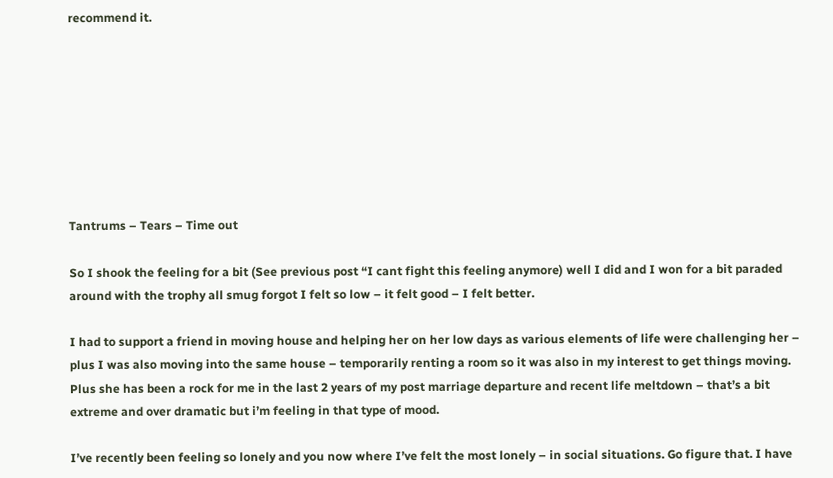recommend it.








Tantrums – Tears – Time out

So I shook the feeling for a bit (See previous post “I cant fight this feeling anymore) well I did and I won for a bit paraded around with the trophy all smug forgot I felt so low – it felt good – I felt better.

I had to support a friend in moving house and helping her on her low days as various elements of life were challenging her – plus I was also moving into the same house – temporarily renting a room so it was also in my interest to get things moving. Plus she has been a rock for me in the last 2 years of my post marriage departure and recent life meltdown – that’s a bit extreme and over dramatic but i’m feeling in that type of mood.

I’ve recently been feeling so lonely and you now where I’ve felt the most lonely – in social situations. Go figure that. I have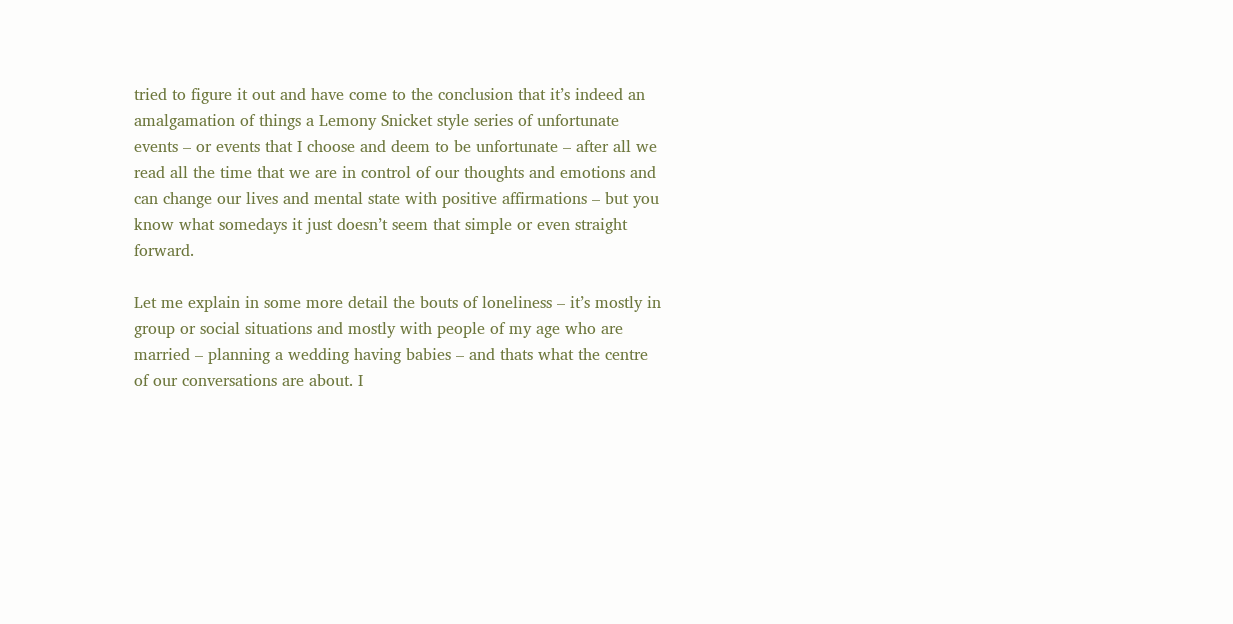tried to figure it out and have come to the conclusion that it’s indeed an amalgamation of things a Lemony Snicket style series of unfortunate events – or events that I choose and deem to be unfortunate – after all we read all the time that we are in control of our thoughts and emotions and can change our lives and mental state with positive affirmations – but you know what somedays it just doesn’t seem that simple or even straight forward.

Let me explain in some more detail the bouts of loneliness – it’s mostly in group or social situations and mostly with people of my age who are married – planning a wedding having babies – and thats what the centre of our conversations are about. I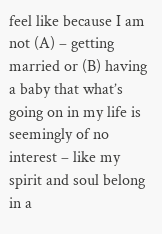feel like because I am not (A) – getting married or (B) having a baby that what’s going on in my life is seemingly of no interest – like my spirit and soul belong in a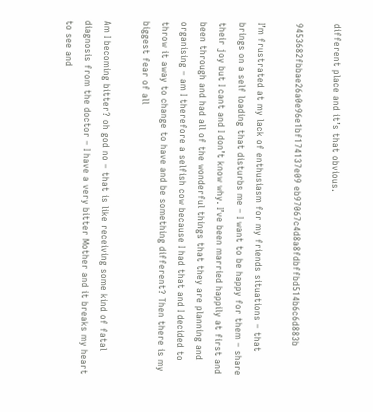different place and it’s that obvious.

9453682fbbae26a0e96e1bf174137e09 eb97067c4d8a8fdbffbd514b6c6d883b

I’m frustrated at my lack of enthusiasm for my friends situations – that brings on a self loading that disturbs me – I want to be happy for them – share their joy but I cant and I don’t know why. I’ve been married happily at first and been through and had all of the wonderful things that they are planning and organising – am I therefore a selfish cow because I had that and I decided to throw it away to change to have and be something different? Then there is my biggest fear of all

Am I becoming bitter? oh god no – that is like receiving some kind of fatal diagnosis from the doctor – I have a very bitter Mother and it breaks my heart to see and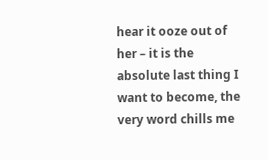hear it ooze out of her – it is the absolute last thing I want to become, the very word chills me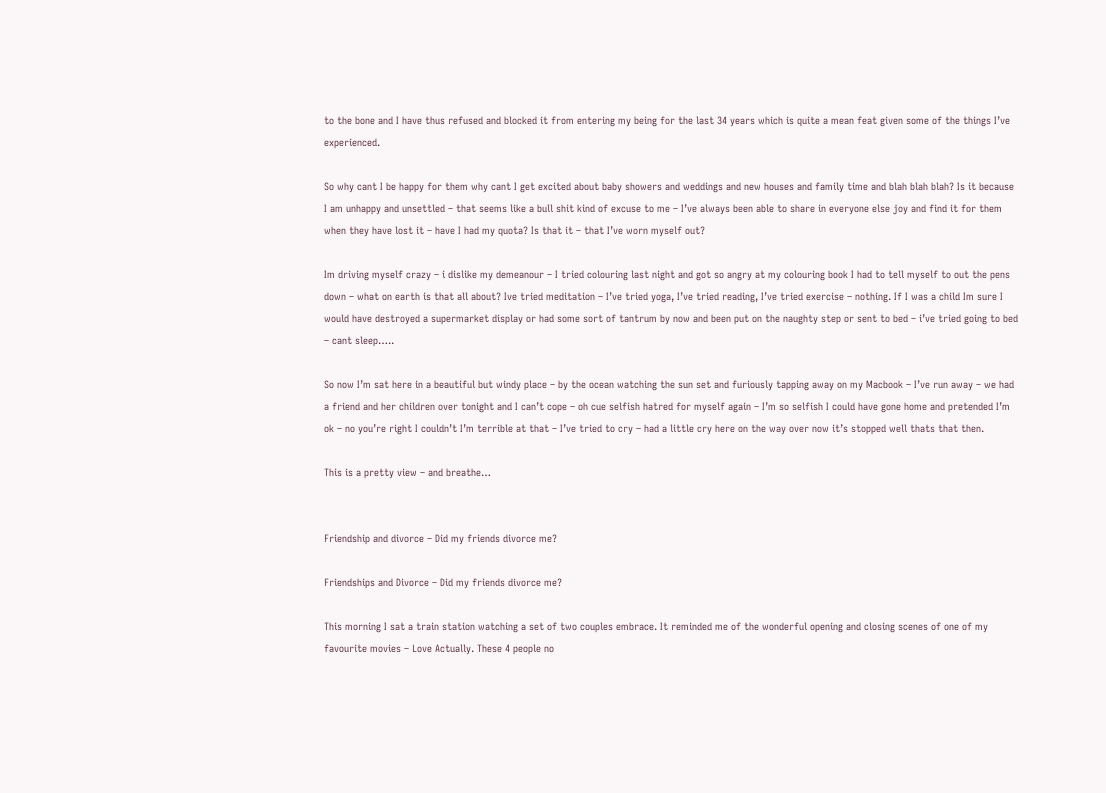to the bone and I have thus refused and blocked it from entering my being for the last 34 years which is quite a mean feat given some of the things I’ve experienced.

So why cant I be happy for them why cant I get excited about baby showers and weddings and new houses and family time and blah blah blah? Is it because I am unhappy and unsettled – that seems like a bull shit kind of excuse to me – I’ve always been able to share in everyone else joy and find it for them when they have lost it – have I had my quota? Is that it – that I’ve worn myself out?

Im driving myself crazy – i dislike my demeanour – I tried colouring last night and got so angry at my colouring book I had to tell myself to out the pens down – what on earth is that all about? Ive tried meditation – I’ve tried yoga, I’ve tried reading, I’ve tried exercise – nothing. If I was a child Im sure I would have destroyed a supermarket display or had some sort of tantrum by now and been put on the naughty step or sent to bed – i’ve tried going to bed – cant sleep…..

So now I’m sat here in a beautiful but windy place – by the ocean watching the sun set and furiously tapping away on my Macbook – I’ve run away – we had a friend and her children over tonight and I can’t cope – oh cue selfish hatred for myself again – I’m so selfish I could have gone home and pretended I’m ok – no you’re right I couldn’t I’m terrible at that – I’ve tried to cry – had a little cry here on the way over now it’s stopped well thats that then.

This is a pretty view – and breathe…


Friendship and divorce – Did my friends divorce me?

Friendships and Divorce – Did my friends divorce me?

This morning I sat a train station watching a set of two couples embrace. It reminded me of the wonderful opening and closing scenes of one of my favourite movies – Love Actually. These 4 people no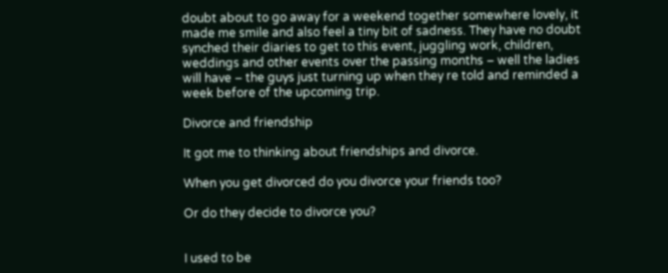doubt about to go away for a weekend together somewhere lovely, it made me smile and also feel a tiny bit of sadness. They have no doubt synched their diaries to get to this event, juggling work, children, weddings and other events over the passing months – well the ladies will have – the guys just turning up when they re told and reminded a week before of the upcoming trip.

Divorce and friendship

It got me to thinking about friendships and divorce.

When you get divorced do you divorce your friends too?

Or do they decide to divorce you?


I used to be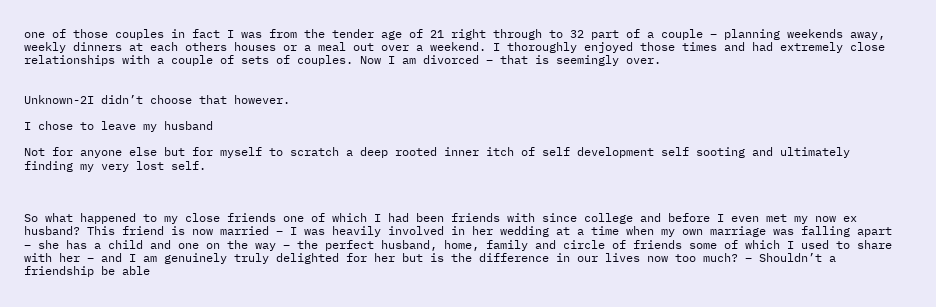one of those couples in fact I was from the tender age of 21 right through to 32 part of a couple – planning weekends away, weekly dinners at each others houses or a meal out over a weekend. I thoroughly enjoyed those times and had extremely close relationships with a couple of sets of couples. Now I am divorced – that is seemingly over.


Unknown-2I didn’t choose that however.

I chose to leave my husband

Not for anyone else but for myself to scratch a deep rooted inner itch of self development self sooting and ultimately finding my very lost self.



So what happened to my close friends one of which I had been friends with since college and before I even met my now ex husband? This friend is now married – I was heavily involved in her wedding at a time when my own marriage was falling apart – she has a child and one on the way – the perfect husband, home, family and circle of friends some of which I used to share with her – and I am genuinely truly delighted for her but is the difference in our lives now too much? – Shouldn’t a friendship be able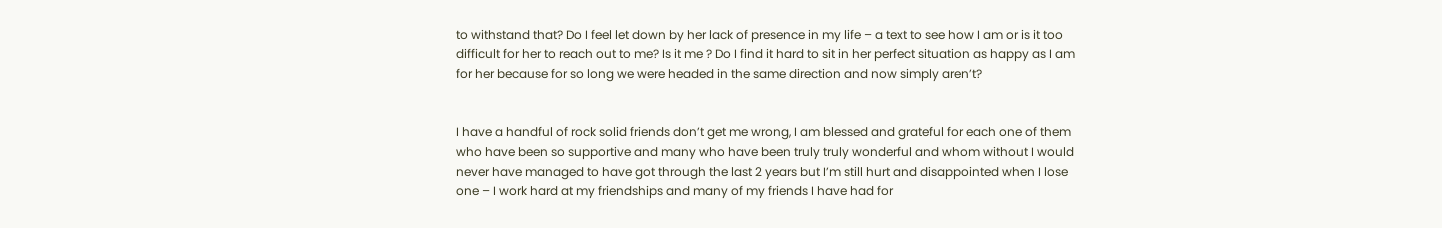to withstand that? Do I feel let down by her lack of presence in my life – a text to see how I am or is it too difficult for her to reach out to me? Is it me ? Do I find it hard to sit in her perfect situation as happy as I am for her because for so long we were headed in the same direction and now simply aren’t?


I have a handful of rock solid friends don’t get me wrong, I am blessed and grateful for each one of them who have been so supportive and many who have been truly truly wonderful and whom without I would never have managed to have got through the last 2 years but I’m still hurt and disappointed when I lose one – I work hard at my friendships and many of my friends I have had for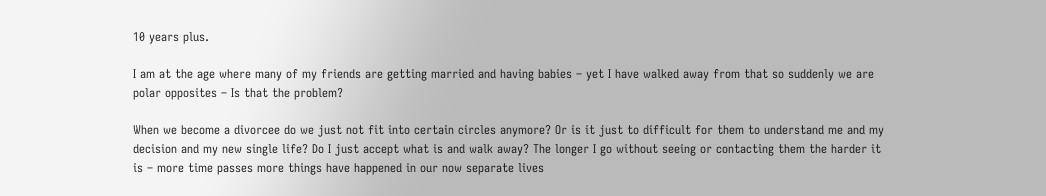10 years plus.

I am at the age where many of my friends are getting married and having babies – yet I have walked away from that so suddenly we are polar opposites – Is that the problem?

When we become a divorcee do we just not fit into certain circles anymore? Or is it just to difficult for them to understand me and my decision and my new single life? Do I just accept what is and walk away? The longer I go without seeing or contacting them the harder it is – more time passes more things have happened in our now separate lives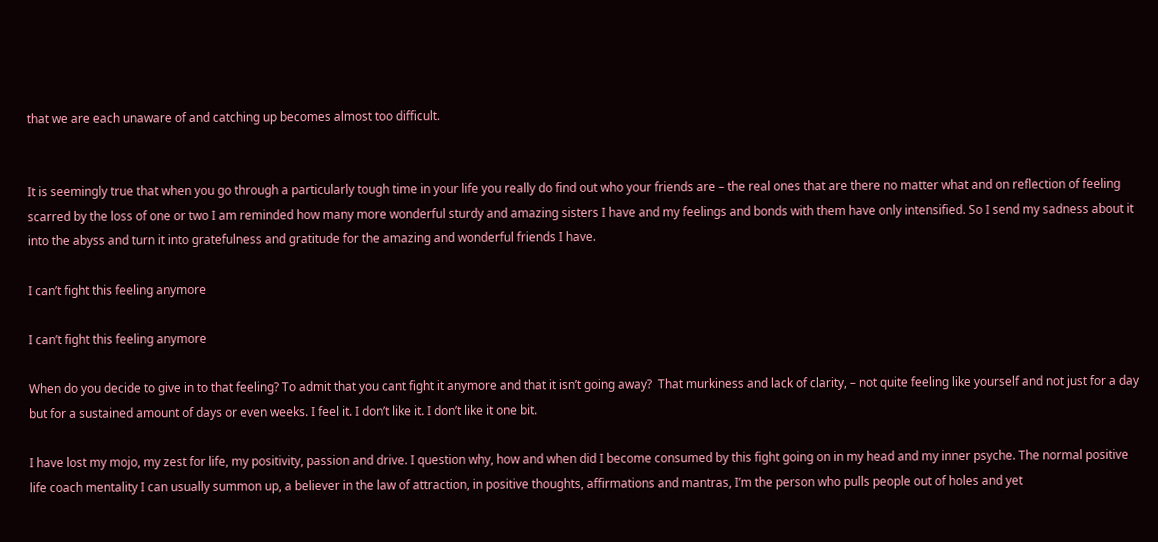that we are each unaware of and catching up becomes almost too difficult.


It is seemingly true that when you go through a particularly tough time in your life you really do find out who your friends are – the real ones that are there no matter what and on reflection of feeling scarred by the loss of one or two I am reminded how many more wonderful sturdy and amazing sisters I have and my feelings and bonds with them have only intensified. So I send my sadness about it into the abyss and turn it into gratefulness and gratitude for the amazing and wonderful friends I have.

I can’t fight this feeling anymore

I can’t fight this feeling anymore

When do you decide to give in to that feeling? To admit that you cant fight it anymore and that it isn’t going away?  That murkiness and lack of clarity, – not quite feeling like yourself and not just for a day but for a sustained amount of days or even weeks. I feel it. I don’t like it. I don’t like it one bit.

I have lost my mojo, my zest for life, my positivity, passion and drive. I question why, how and when did I become consumed by this fight going on in my head and my inner psyche. The normal positive life coach mentality I can usually summon up, a believer in the law of attraction, in positive thoughts, affirmations and mantras, I’m the person who pulls people out of holes and yet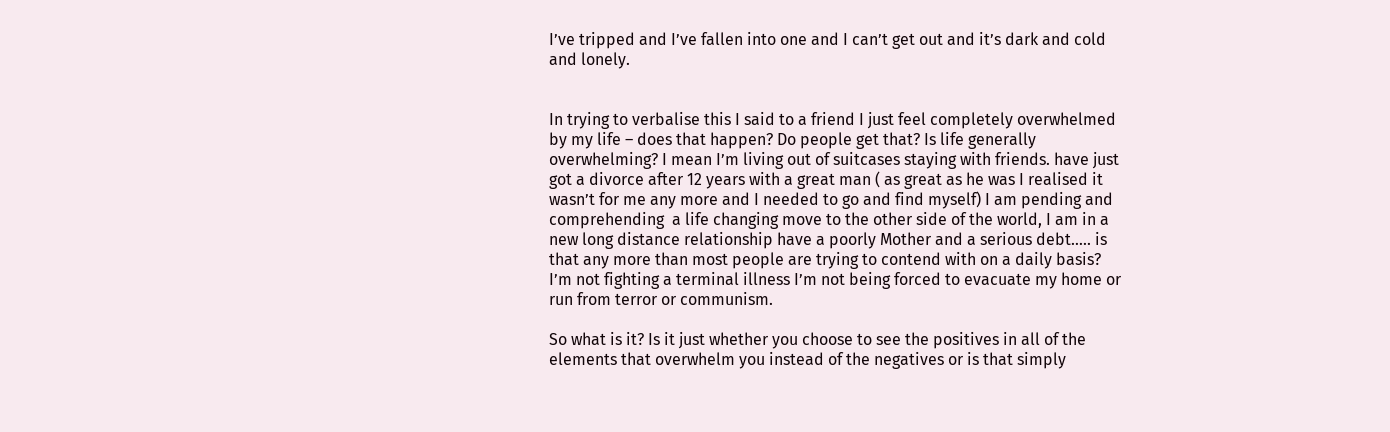I’ve tripped and I’ve fallen into one and I can’t get out and it’s dark and cold and lonely.


In trying to verbalise this I said to a friend I just feel completely overwhelmed by my life – does that happen? Do people get that? Is life generally overwhelming? I mean I’m living out of suitcases staying with friends. have just got a divorce after 12 years with a great man ( as great as he was I realised it wasn’t for me any more and I needed to go and find myself) I am pending and comprehending  a life changing move to the other side of the world, I am in a new long distance relationship have a poorly Mother and a serious debt….. is that any more than most people are trying to contend with on a daily basis? I’m not fighting a terminal illness I’m not being forced to evacuate my home or run from terror or communism.

So what is it? Is it just whether you choose to see the positives in all of the elements that overwhelm you instead of the negatives or is that simply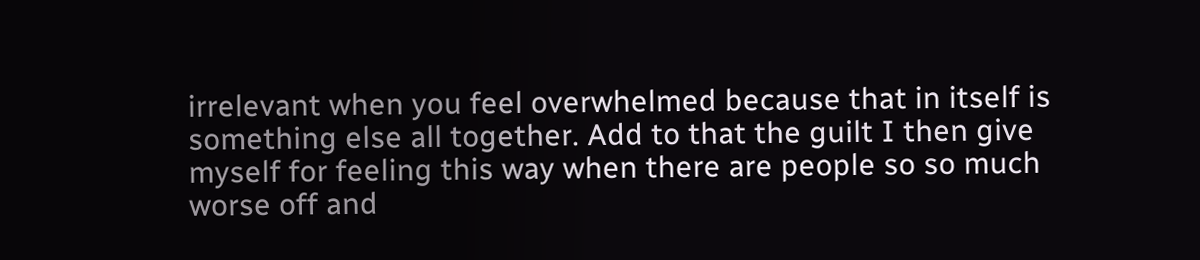irrelevant when you feel overwhelmed because that in itself is something else all together. Add to that the guilt I then give myself for feeling this way when there are people so so much worse off and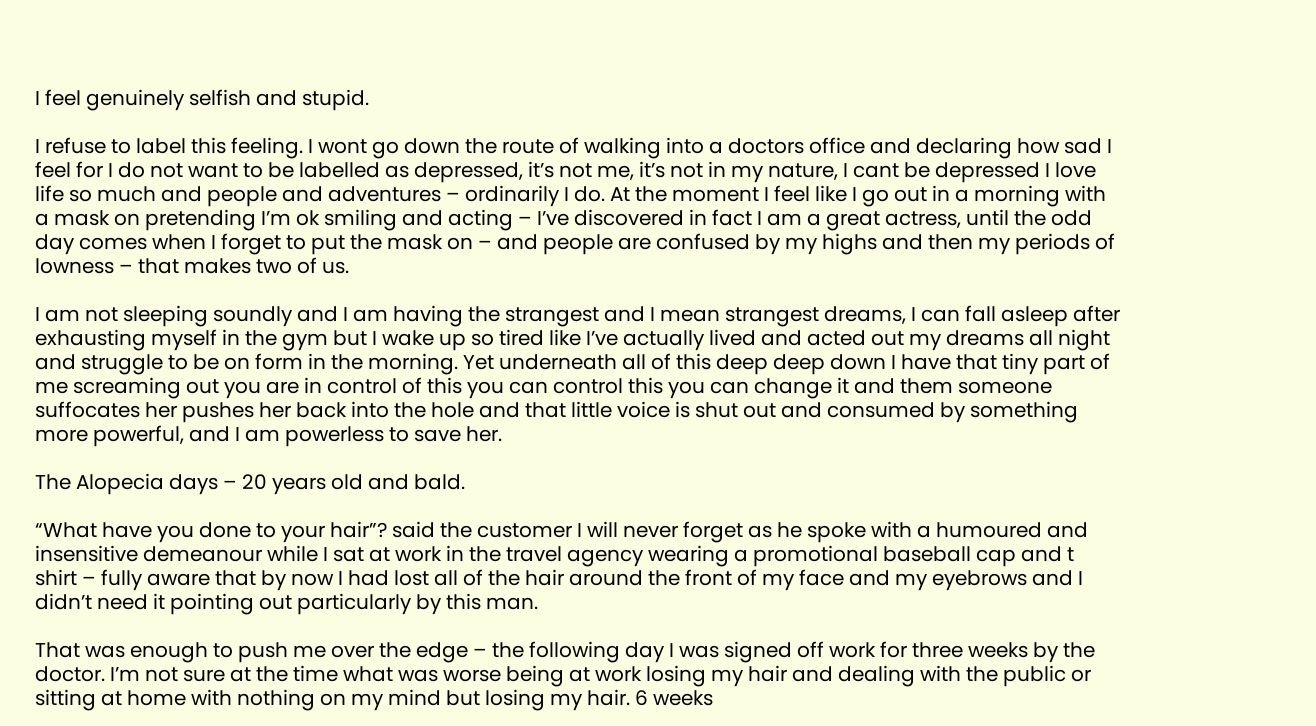I feel genuinely selfish and stupid.

I refuse to label this feeling. I wont go down the route of walking into a doctors office and declaring how sad I feel for I do not want to be labelled as depressed, it’s not me, it’s not in my nature, I cant be depressed I love life so much and people and adventures – ordinarily I do. At the moment I feel like I go out in a morning with a mask on pretending I’m ok smiling and acting – I’ve discovered in fact I am a great actress, until the odd day comes when I forget to put the mask on – and people are confused by my highs and then my periods of lowness – that makes two of us.

I am not sleeping soundly and I am having the strangest and I mean strangest dreams, I can fall asleep after exhausting myself in the gym but I wake up so tired like I’ve actually lived and acted out my dreams all night and struggle to be on form in the morning. Yet underneath all of this deep deep down I have that tiny part of me screaming out you are in control of this you can control this you can change it and them someone suffocates her pushes her back into the hole and that little voice is shut out and consumed by something more powerful, and I am powerless to save her.

The Alopecia days – 20 years old and bald.

“What have you done to your hair”? said the customer I will never forget as he spoke with a humoured and insensitive demeanour while I sat at work in the travel agency wearing a promotional baseball cap and t shirt – fully aware that by now I had lost all of the hair around the front of my face and my eyebrows and I didn’t need it pointing out particularly by this man.

That was enough to push me over the edge – the following day I was signed off work for three weeks by the doctor. I’m not sure at the time what was worse being at work losing my hair and dealing with the public or sitting at home with nothing on my mind but losing my hair. 6 weeks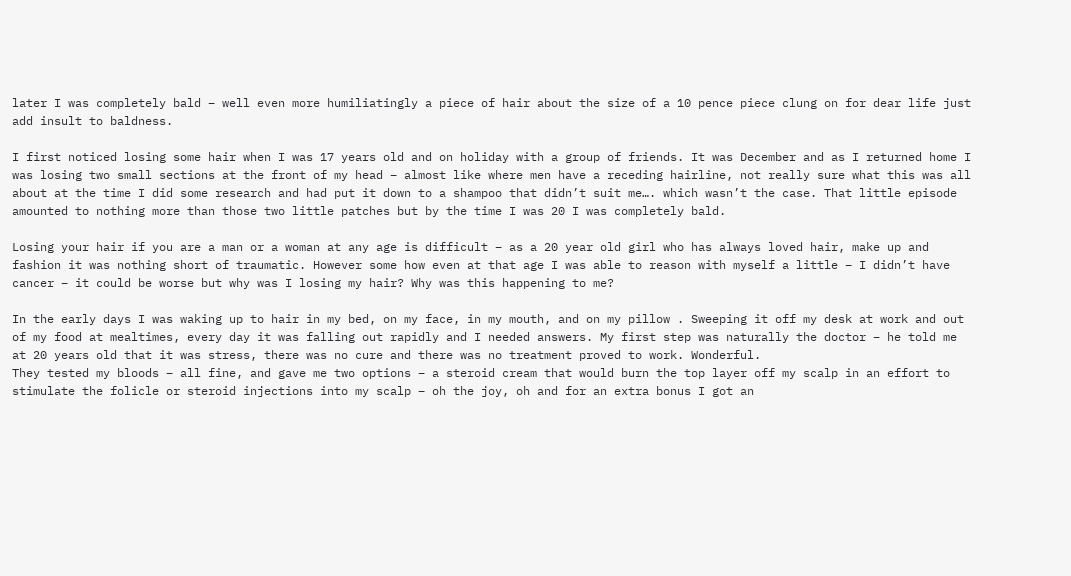later I was completely bald – well even more humiliatingly a piece of hair about the size of a 10 pence piece clung on for dear life just add insult to baldness.

I first noticed losing some hair when I was 17 years old and on holiday with a group of friends. It was December and as I returned home I was losing two small sections at the front of my head – almost like where men have a receding hairline, not really sure what this was all about at the time I did some research and had put it down to a shampoo that didn’t suit me…. which wasn’t the case. That little episode amounted to nothing more than those two little patches but by the time I was 20 I was completely bald.

Losing your hair if you are a man or a woman at any age is difficult – as a 20 year old girl who has always loved hair, make up and fashion it was nothing short of traumatic. However some how even at that age I was able to reason with myself a little – I didn’t have cancer – it could be worse but why was I losing my hair? Why was this happening to me?

In the early days I was waking up to hair in my bed, on my face, in my mouth, and on my pillow . Sweeping it off my desk at work and out of my food at mealtimes, every day it was falling out rapidly and I needed answers. My first step was naturally the doctor – he told me at 20 years old that it was stress, there was no cure and there was no treatment proved to work. Wonderful.
They tested my bloods – all fine, and gave me two options – a steroid cream that would burn the top layer off my scalp in an effort to stimulate the folicle or steroid injections into my scalp – oh the joy, oh and for an extra bonus I got an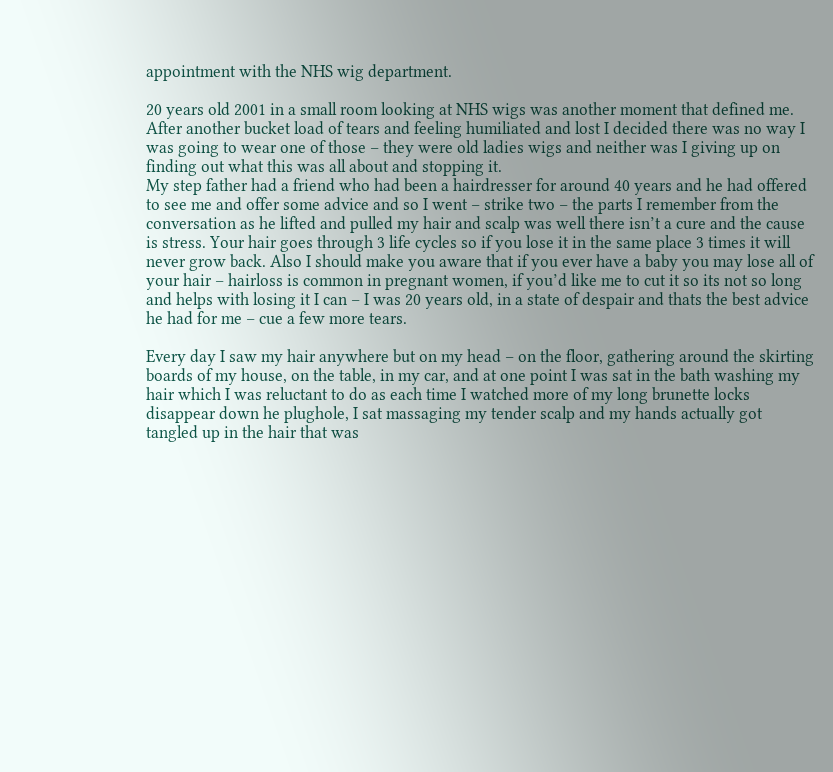appointment with the NHS wig department.

20 years old 2001 in a small room looking at NHS wigs was another moment that defined me. After another bucket load of tears and feeling humiliated and lost I decided there was no way I was going to wear one of those – they were old ladies wigs and neither was I giving up on finding out what this was all about and stopping it.
My step father had a friend who had been a hairdresser for around 40 years and he had offered to see me and offer some advice and so I went – strike two – the parts I remember from the conversation as he lifted and pulled my hair and scalp was well there isn’t a cure and the cause is stress. Your hair goes through 3 life cycles so if you lose it in the same place 3 times it will never grow back. Also I should make you aware that if you ever have a baby you may lose all of your hair – hairloss is common in pregnant women, if you’d like me to cut it so its not so long and helps with losing it I can – I was 20 years old, in a state of despair and thats the best advice he had for me – cue a few more tears.

Every day I saw my hair anywhere but on my head – on the floor, gathering around the skirting boards of my house, on the table, in my car, and at one point I was sat in the bath washing my hair which I was reluctant to do as each time I watched more of my long brunette locks disappear down he plughole, I sat massaging my tender scalp and my hands actually got tangled up in the hair that was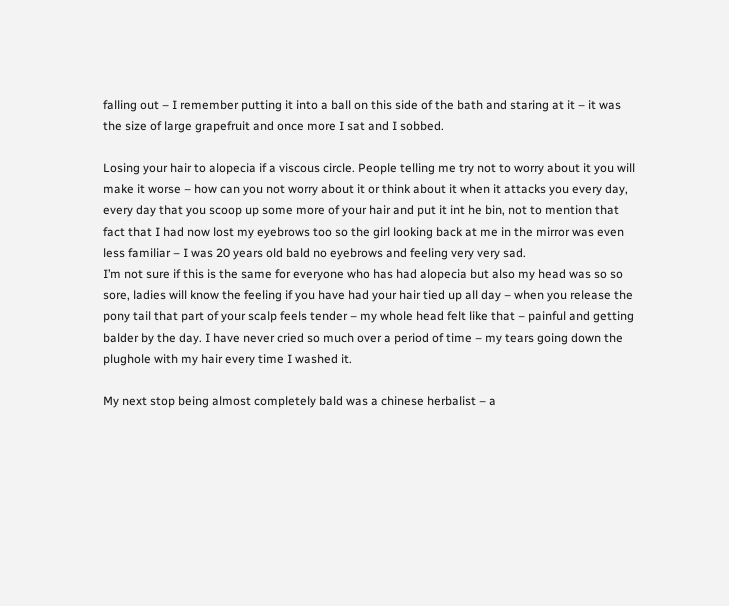falling out – I remember putting it into a ball on this side of the bath and staring at it – it was the size of large grapefruit and once more I sat and I sobbed.

Losing your hair to alopecia if a viscous circle. People telling me try not to worry about it you will make it worse – how can you not worry about it or think about it when it attacks you every day, every day that you scoop up some more of your hair and put it int he bin, not to mention that fact that I had now lost my eyebrows too so the girl looking back at me in the mirror was even less familiar – I was 20 years old bald no eyebrows and feeling very very sad.
I’m not sure if this is the same for everyone who has had alopecia but also my head was so so sore, ladies will know the feeling if you have had your hair tied up all day – when you release the pony tail that part of your scalp feels tender – my whole head felt like that – painful and getting balder by the day. I have never cried so much over a period of time – my tears going down the plughole with my hair every time I washed it.

My next stop being almost completely bald was a chinese herbalist – a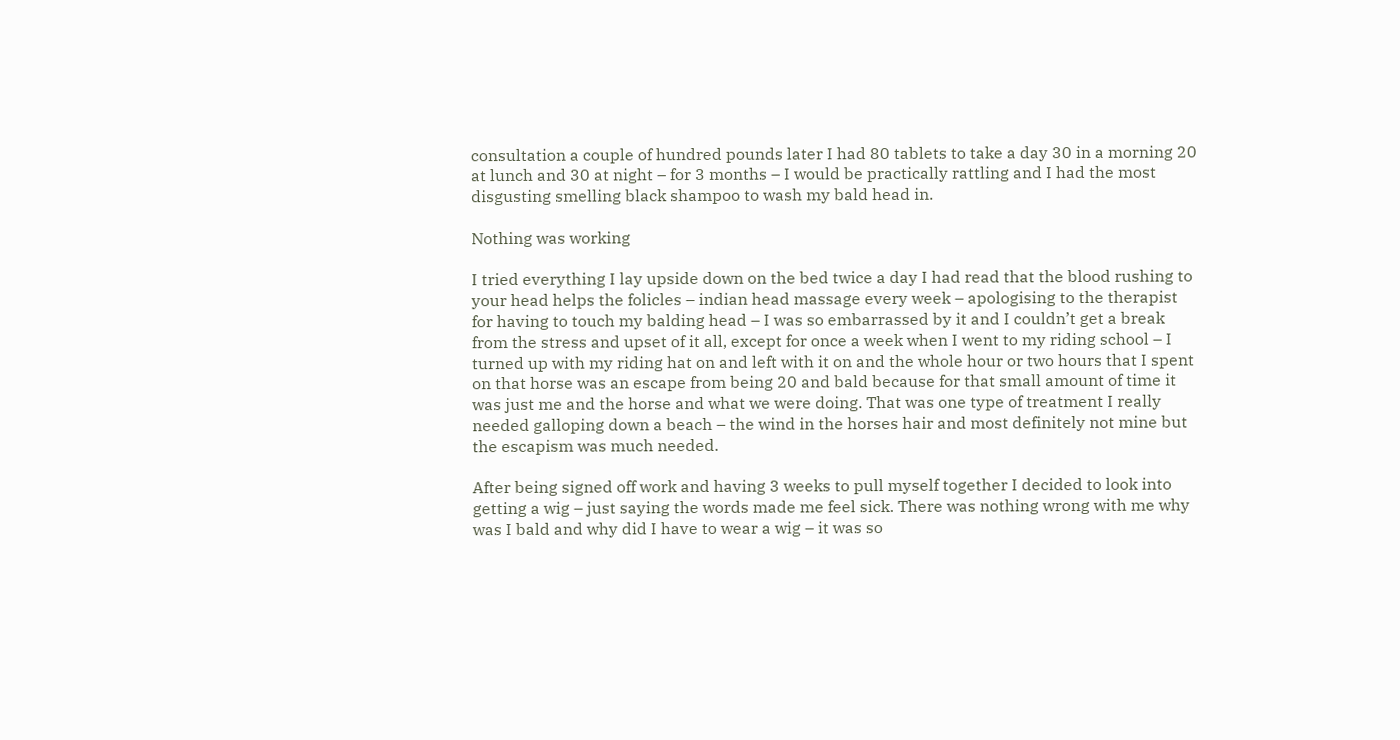consultation a couple of hundred pounds later I had 80 tablets to take a day 30 in a morning 20 at lunch and 30 at night – for 3 months – I would be practically rattling and I had the most disgusting smelling black shampoo to wash my bald head in.

Nothing was working

I tried everything I lay upside down on the bed twice a day I had read that the blood rushing to your head helps the folicles – indian head massage every week – apologising to the therapist for having to touch my balding head – I was so embarrassed by it and I couldn’t get a break from the stress and upset of it all, except for once a week when I went to my riding school – I turned up with my riding hat on and left with it on and the whole hour or two hours that I spent on that horse was an escape from being 20 and bald because for that small amount of time it was just me and the horse and what we were doing. That was one type of treatment I really needed galloping down a beach – the wind in the horses hair and most definitely not mine but the escapism was much needed.

After being signed off work and having 3 weeks to pull myself together I decided to look into getting a wig – just saying the words made me feel sick. There was nothing wrong with me why was I bald and why did I have to wear a wig – it was so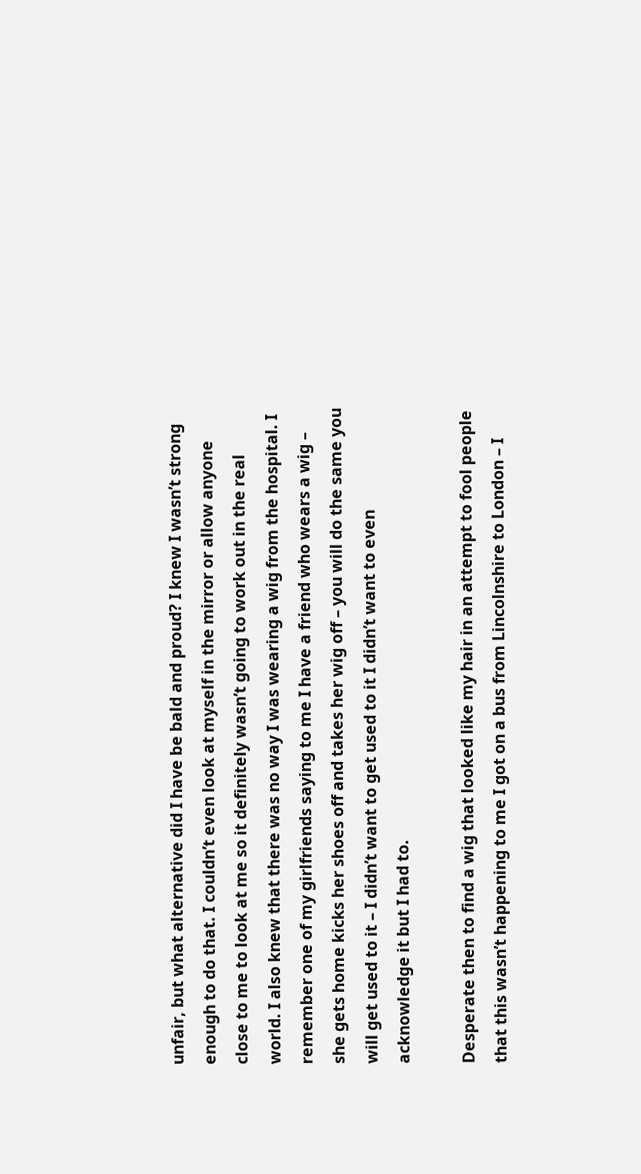unfair, but what alternative did I have be bald and proud? I knew I wasn’t strong enough to do that. I couldn’t even look at myself in the mirror or allow anyone close to me to look at me so it definitely wasn’t going to work out in the real world. I also knew that there was no way I was wearing a wig from the hospital. I remember one of my girlfriends saying to me I have a friend who wears a wig – she gets home kicks her shoes off and takes her wig off – you will do the same you will get used to it – I didn’t want to get used to it I didn’t want to even acknowledge it but I had to.

Desperate then to find a wig that looked like my hair in an attempt to fool people that this wasn’t happening to me I got on a bus from Lincolnshire to London – I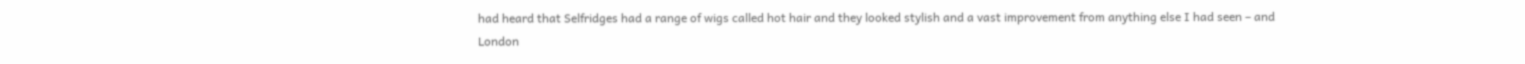had heard that Selfridges had a range of wigs called hot hair and they looked stylish and a vast improvement from anything else I had seen – and London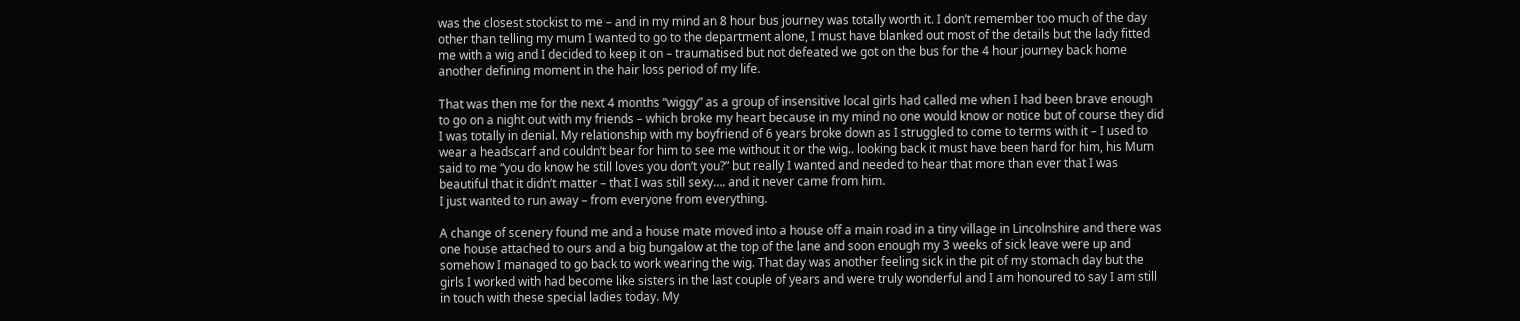was the closest stockist to me – and in my mind an 8 hour bus journey was totally worth it. I don’t remember too much of the day other than telling my mum I wanted to go to the department alone, I must have blanked out most of the details but the lady fitted me with a wig and I decided to keep it on – traumatised but not defeated we got on the bus for the 4 hour journey back home another defining moment in the hair loss period of my life.

That was then me for the next 4 months “wiggy” as a group of insensitive local girls had called me when I had been brave enough to go on a night out with my friends – which broke my heart because in my mind no one would know or notice but of course they did I was totally in denial. My relationship with my boyfriend of 6 years broke down as I struggled to come to terms with it – I used to wear a headscarf and couldn’t bear for him to see me without it or the wig.. looking back it must have been hard for him, his Mum said to me “you do know he still loves you don’t you?” but really I wanted and needed to hear that more than ever that I was beautiful that it didn’t matter – that I was still sexy…. and it never came from him.
I just wanted to run away – from everyone from everything.

A change of scenery found me and a house mate moved into a house off a main road in a tiny village in Lincolnshire and there was one house attached to ours and a big bungalow at the top of the lane and soon enough my 3 weeks of sick leave were up and somehow I managed to go back to work wearing the wig. That day was another feeling sick in the pit of my stomach day but the girls I worked with had become like sisters in the last couple of years and were truly wonderful and I am honoured to say I am still in touch with these special ladies today. My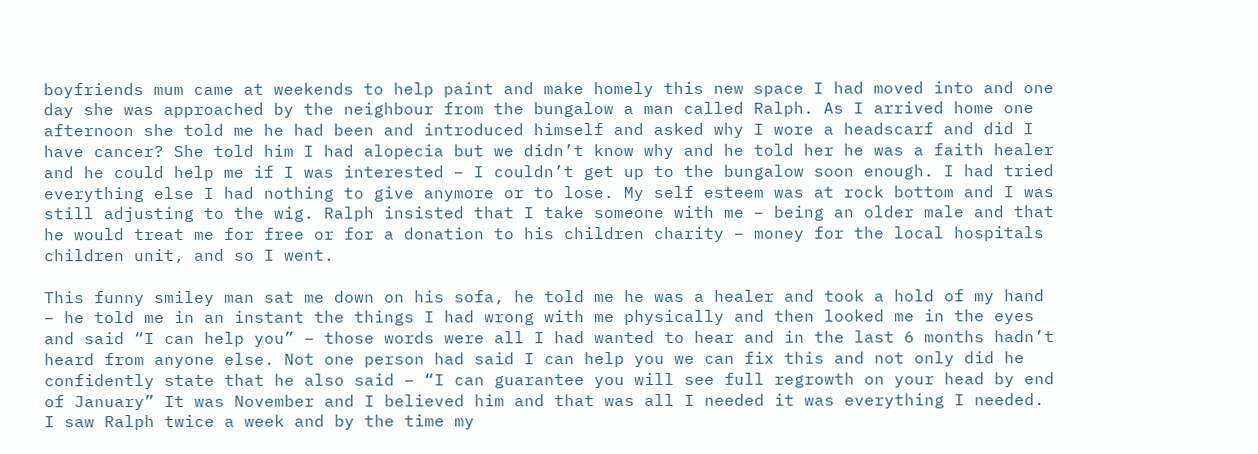boyfriends mum came at weekends to help paint and make homely this new space I had moved into and one day she was approached by the neighbour from the bungalow a man called Ralph. As I arrived home one afternoon she told me he had been and introduced himself and asked why I wore a headscarf and did I have cancer? She told him I had alopecia but we didn’t know why and he told her he was a faith healer and he could help me if I was interested – I couldn’t get up to the bungalow soon enough. I had tried everything else I had nothing to give anymore or to lose. My self esteem was at rock bottom and I was still adjusting to the wig. Ralph insisted that I take someone with me – being an older male and that he would treat me for free or for a donation to his children charity – money for the local hospitals children unit, and so I went.

This funny smiley man sat me down on his sofa, he told me he was a healer and took a hold of my hand – he told me in an instant the things I had wrong with me physically and then looked me in the eyes and said “I can help you” – those words were all I had wanted to hear and in the last 6 months hadn’t heard from anyone else. Not one person had said I can help you we can fix this and not only did he confidently state that he also said – “I can guarantee you will see full regrowth on your head by end of January” It was November and I believed him and that was all I needed it was everything I needed. I saw Ralph twice a week and by the time my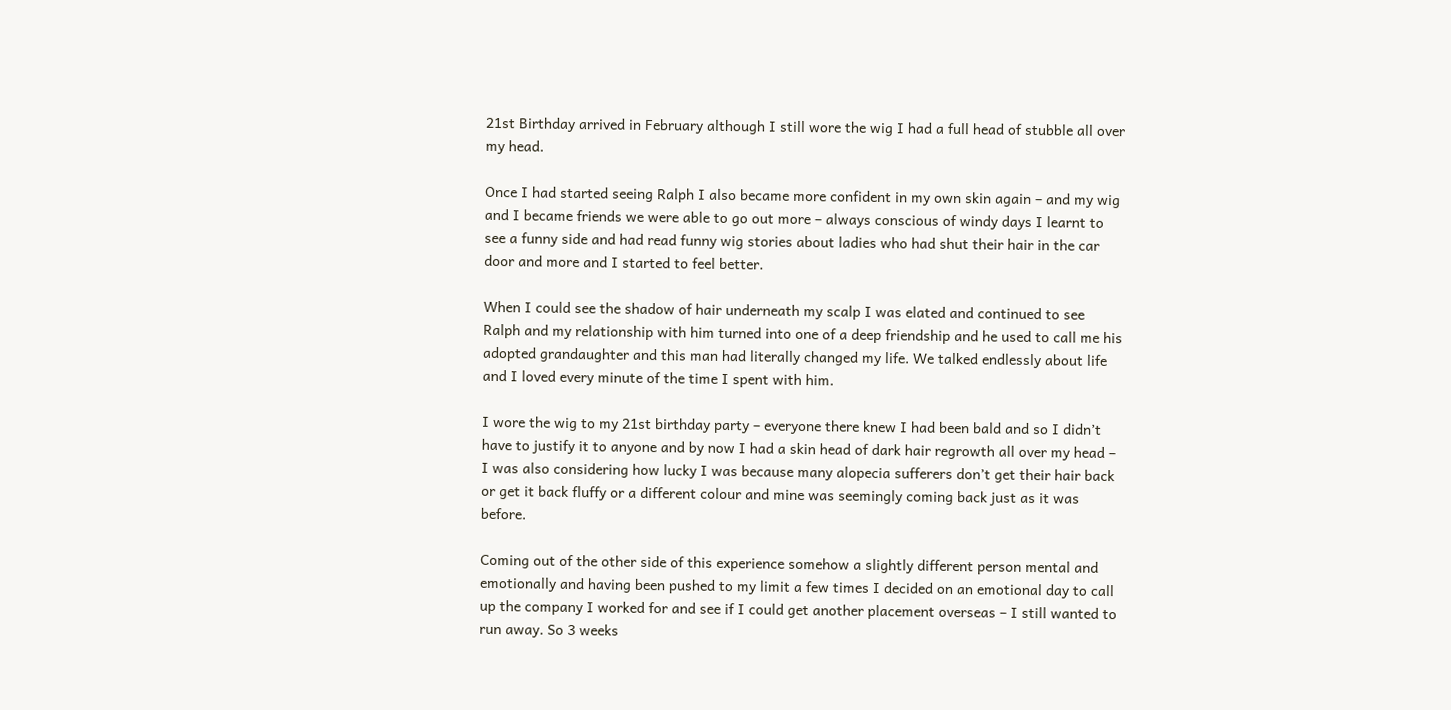21st Birthday arrived in February although I still wore the wig I had a full head of stubble all over my head.

Once I had started seeing Ralph I also became more confident in my own skin again – and my wig and I became friends we were able to go out more – always conscious of windy days I learnt to see a funny side and had read funny wig stories about ladies who had shut their hair in the car door and more and I started to feel better.

When I could see the shadow of hair underneath my scalp I was elated and continued to see Ralph and my relationship with him turned into one of a deep friendship and he used to call me his adopted grandaughter and this man had literally changed my life. We talked endlessly about life and I loved every minute of the time I spent with him.

I wore the wig to my 21st birthday party – everyone there knew I had been bald and so I didn’t have to justify it to anyone and by now I had a skin head of dark hair regrowth all over my head – I was also considering how lucky I was because many alopecia sufferers don’t get their hair back or get it back fluffy or a different colour and mine was seemingly coming back just as it was before.

Coming out of the other side of this experience somehow a slightly different person mental and emotionally and having been pushed to my limit a few times I decided on an emotional day to call up the company I worked for and see if I could get another placement overseas – I still wanted to run away. So 3 weeks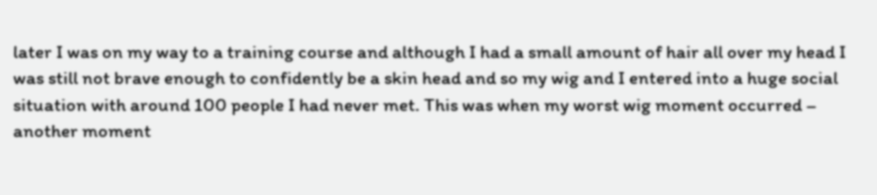later I was on my way to a training course and although I had a small amount of hair all over my head I was still not brave enough to confidently be a skin head and so my wig and I entered into a huge social situation with around 100 people I had never met. This was when my worst wig moment occurred – another moment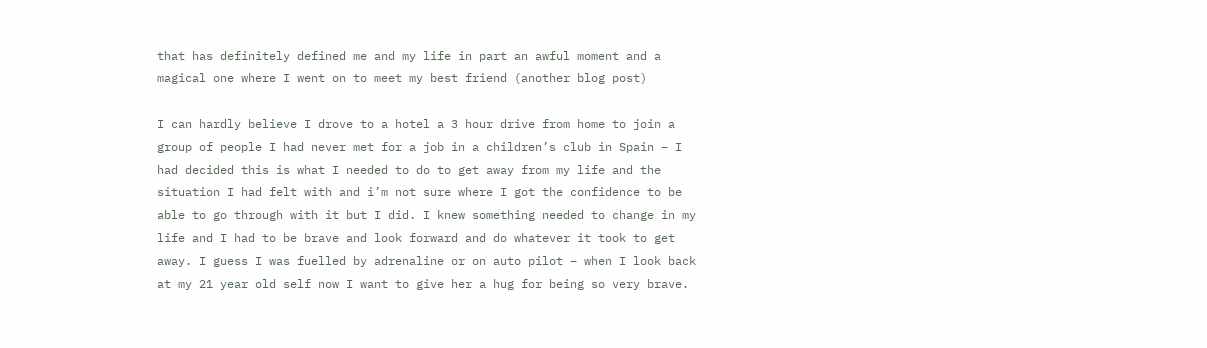that has definitely defined me and my life in part an awful moment and a magical one where I went on to meet my best friend (another blog post)

I can hardly believe I drove to a hotel a 3 hour drive from home to join a group of people I had never met for a job in a children’s club in Spain – I had decided this is what I needed to do to get away from my life and the situation I had felt with and i’m not sure where I got the confidence to be able to go through with it but I did. I knew something needed to change in my life and I had to be brave and look forward and do whatever it took to get away. I guess I was fuelled by adrenaline or on auto pilot – when I look back at my 21 year old self now I want to give her a hug for being so very brave.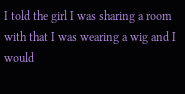I told the girl I was sharing a room with that I was wearing a wig and I would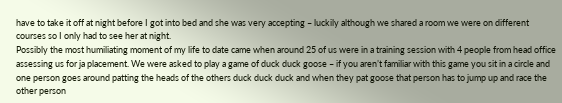have to take it off at night before I got into bed and she was very accepting – luckily although we shared a room we were on different courses so I only had to see her at night.
Possibly the most humiliating moment of my life to date came when around 25 of us were in a training session with 4 people from head office assessing us for ja placement. We were asked to play a game of duck duck goose – if you aren’t familiar with this game you sit in a circle and one person goes around patting the heads of the others duck duck duck and when they pat goose that person has to jump up and race the other person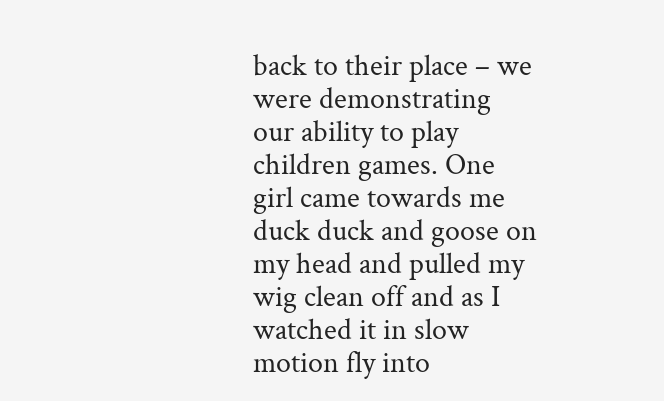back to their place – we were demonstrating our ability to play children games. One girl came towards me duck duck and goose on my head and pulled my wig clean off and as I watched it in slow motion fly into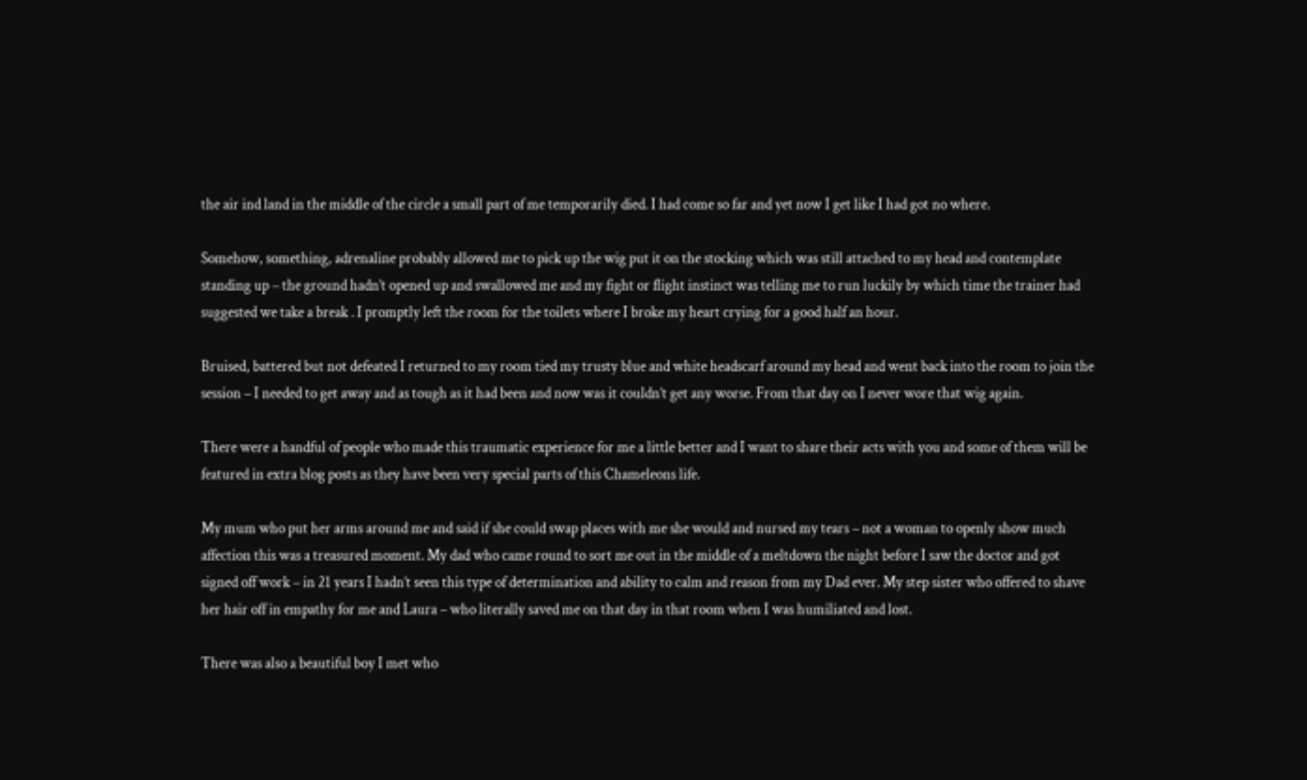the air ind land in the middle of the circle a small part of me temporarily died. I had come so far and yet now I get like I had got no where.

Somehow, something, adrenaline probably allowed me to pick up the wig put it on the stocking which was still attached to my head and contemplate standing up – the ground hadn’t opened up and swallowed me and my fight or flight instinct was telling me to run luckily by which time the trainer had suggested we take a break . I promptly left the room for the toilets where I broke my heart crying for a good half an hour.

Bruised, battered but not defeated I returned to my room tied my trusty blue and white headscarf around my head and went back into the room to join the session – I needed to get away and as tough as it had been and now was it couldn’t get any worse. From that day on I never wore that wig again.

There were a handful of people who made this traumatic experience for me a little better and I want to share their acts with you and some of them will be featured in extra blog posts as they have been very special parts of this Chameleons life.

My mum who put her arms around me and said if she could swap places with me she would and nursed my tears – not a woman to openly show much affection this was a treasured moment. My dad who came round to sort me out in the middle of a meltdown the night before I saw the doctor and got signed off work – in 21 years I hadn’t seen this type of determination and ability to calm and reason from my Dad ever. My step sister who offered to shave her hair off in empathy for me and Laura – who literally saved me on that day in that room when I was humiliated and lost.

There was also a beautiful boy I met who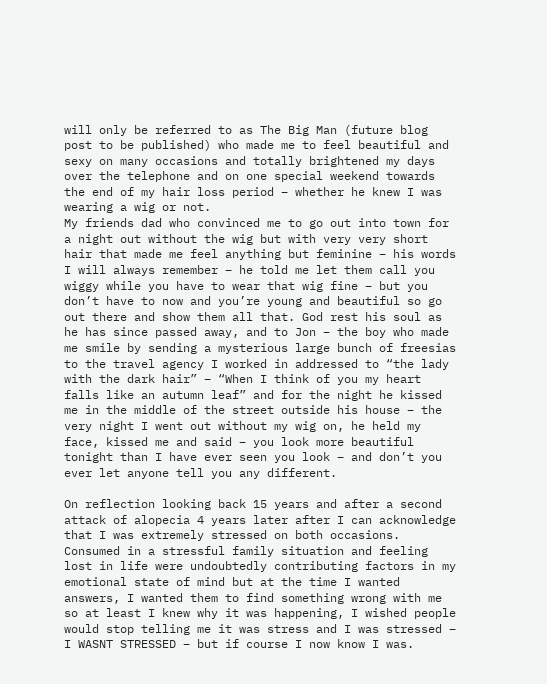will only be referred to as The Big Man (future blog post to be published) who made me to feel beautiful and sexy on many occasions and totally brightened my days over the telephone and on one special weekend towards the end of my hair loss period – whether he knew I was wearing a wig or not.
My friends dad who convinced me to go out into town for a night out without the wig but with very very short hair that made me feel anything but feminine – his words I will always remember – he told me let them call you wiggy while you have to wear that wig fine – but you don’t have to now and you’re young and beautiful so go out there and show them all that. God rest his soul as he has since passed away, and to Jon – the boy who made me smile by sending a mysterious large bunch of freesias to the travel agency I worked in addressed to “the lady with the dark hair” – “When I think of you my heart falls like an autumn leaf” and for the night he kissed me in the middle of the street outside his house – the very night I went out without my wig on, he held my face, kissed me and said – you look more beautiful tonight than I have ever seen you look – and don’t you ever let anyone tell you any different.

On reflection looking back 15 years and after a second attack of alopecia 4 years later after I can acknowledge that I was extremely stressed on both occasions. Consumed in a stressful family situation and feeling lost in life were undoubtedly contributing factors in my emotional state of mind but at the time I wanted answers, I wanted them to find something wrong with me so at least I knew why it was happening, I wished people would stop telling me it was stress and I was stressed – I WASNT STRESSED – but if course I now know I was.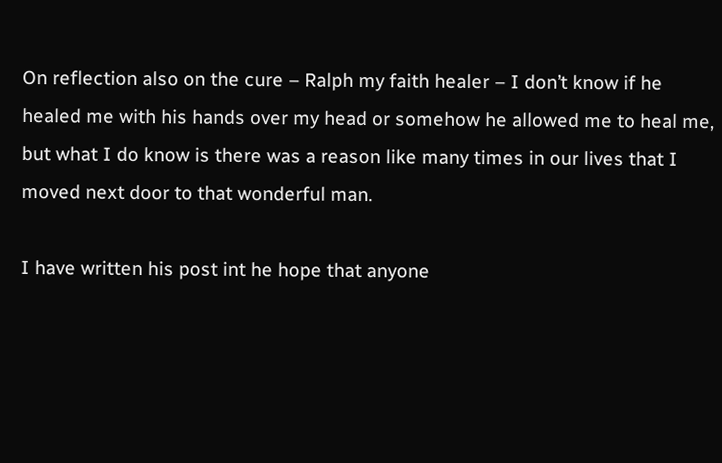On reflection also on the cure – Ralph my faith healer – I don’t know if he healed me with his hands over my head or somehow he allowed me to heal me, but what I do know is there was a reason like many times in our lives that I moved next door to that wonderful man.

I have written his post int he hope that anyone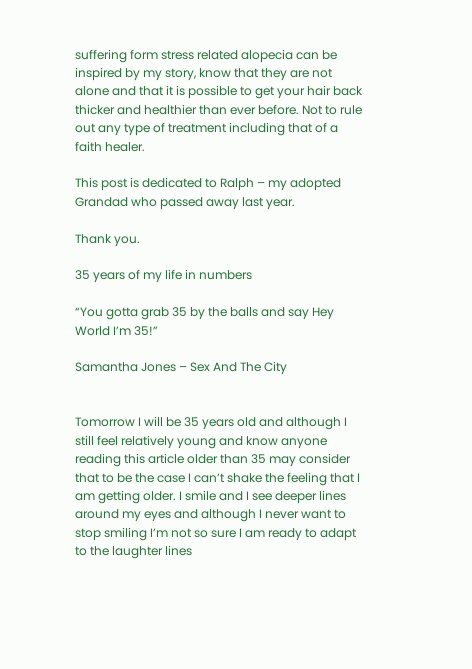suffering form stress related alopecia can be inspired by my story, know that they are not alone and that it is possible to get your hair back thicker and healthier than ever before. Not to rule out any type of treatment including that of a faith healer.

This post is dedicated to Ralph – my adopted Grandad who passed away last year.

Thank you.

35 years of my life in numbers

“You gotta grab 35 by the balls and say Hey World I’m 35!”

Samantha Jones – Sex And The City


Tomorrow I will be 35 years old and although I still feel relatively young and know anyone reading this article older than 35 may consider that to be the case I can’t shake the feeling that I am getting older. I smile and I see deeper lines around my eyes and although I never want to stop smiling I’m not so sure I am ready to adapt to the laughter lines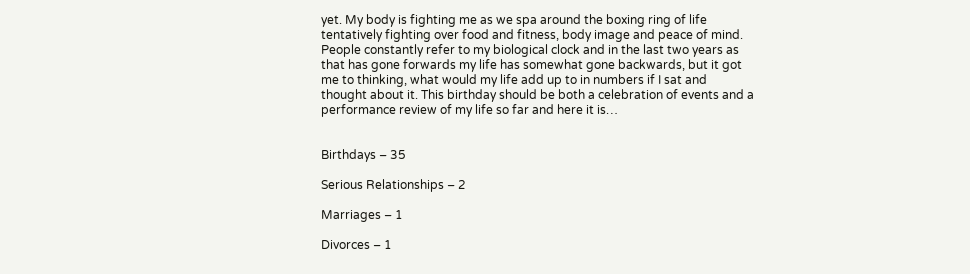yet. My body is fighting me as we spa around the boxing ring of life tentatively fighting over food and fitness, body image and peace of mind. People constantly refer to my biological clock and in the last two years as that has gone forwards my life has somewhat gone backwards, but it got me to thinking, what would my life add up to in numbers if I sat and thought about it. This birthday should be both a celebration of events and a performance review of my life so far and here it is…


Birthdays – 35

Serious Relationships – 2

Marriages – 1

Divorces – 1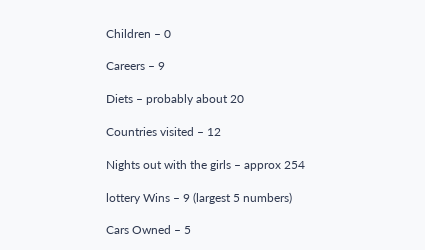Children – 0

Careers – 9

Diets – probably about 20

Countries visited – 12

Nights out with the girls – approx 254

lottery Wins – 9 (largest 5 numbers)

Cars Owned – 5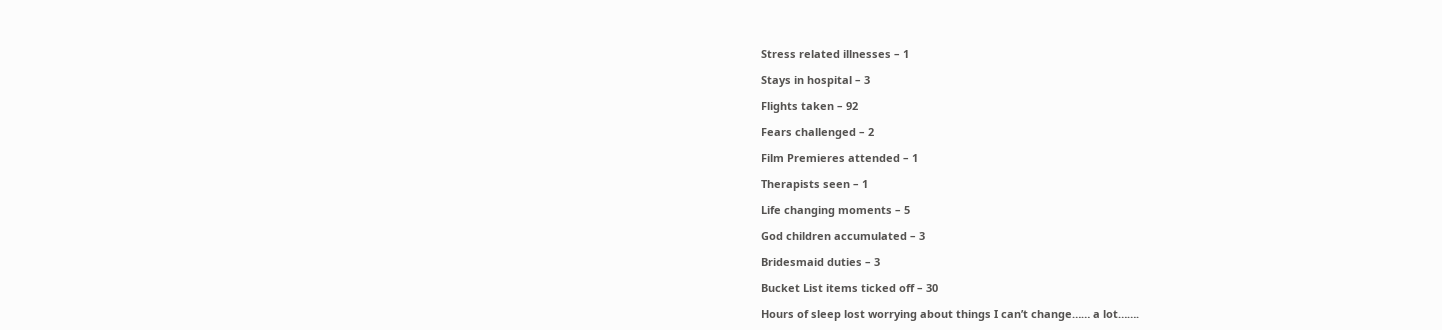Stress related illnesses – 1

Stays in hospital – 3

Flights taken – 92

Fears challenged – 2

Film Premieres attended – 1

Therapists seen – 1

Life changing moments – 5

God children accumulated – 3

Bridesmaid duties – 3

Bucket List items ticked off – 30

Hours of sleep lost worrying about things I can’t change…… a lot…….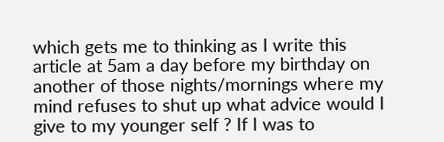which gets me to thinking as I write this article at 5am a day before my birthday on another of those nights/mornings where my mind refuses to shut up what advice would I give to my younger self ? If I was to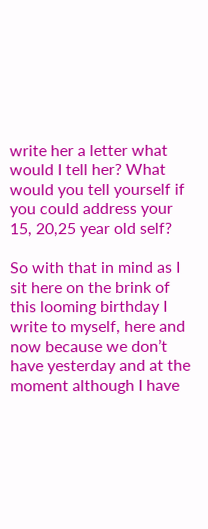write her a letter what would I tell her? What would you tell yourself if you could address your 15, 20,25 year old self?

So with that in mind as I sit here on the brink of this looming birthday I write to myself, here and now because we don’t have yesterday and at the moment although I have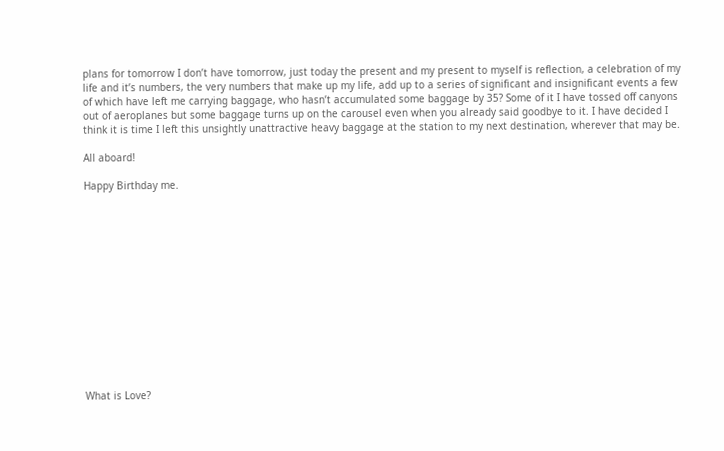plans for tomorrow I don’t have tomorrow, just today the present and my present to myself is reflection, a celebration of my life and it’s numbers, the very numbers that make up my life, add up to a series of significant and insignificant events a few of which have left me carrying baggage, who hasn’t accumulated some baggage by 35? Some of it I have tossed off canyons out of aeroplanes but some baggage turns up on the carousel even when you already said goodbye to it. I have decided I think it is time I left this unsightly unattractive heavy baggage at the station to my next destination, wherever that may be.

All aboard!

Happy Birthday me.














What is Love?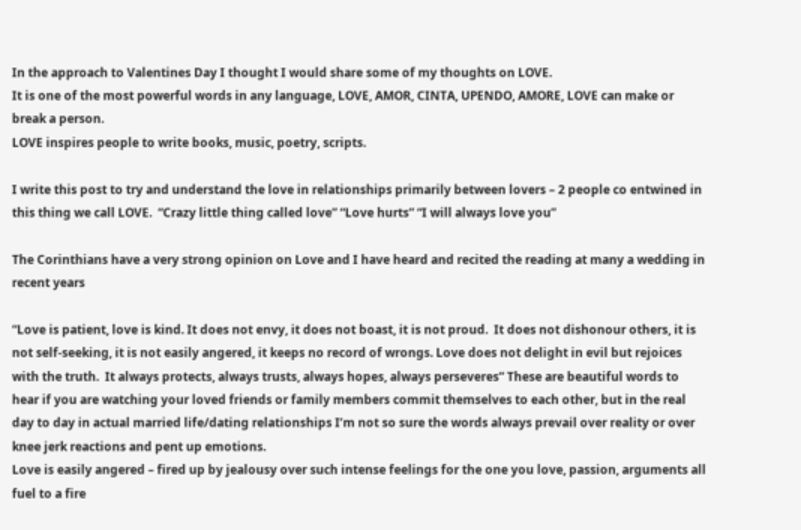In the approach to Valentines Day I thought I would share some of my thoughts on LOVE.
It is one of the most powerful words in any language, LOVE, AMOR, CINTA, UPENDO, AMORE, LOVE can make or break a person.
LOVE inspires people to write books, music, poetry, scripts.

I write this post to try and understand the love in relationships primarily between lovers – 2 people co entwined in this thing we call LOVE.  “Crazy little thing called love” “Love hurts” “I will always love you”

The Corinthians have a very strong opinion on Love and I have heard and recited the reading at many a wedding in recent years

“Love is patient, love is kind. It does not envy, it does not boast, it is not proud.  It does not dishonour others, it is not self-seeking, it is not easily angered, it keeps no record of wrongs. Love does not delight in evil but rejoices with the truth.  It always protects, always trusts, always hopes, always perseveres” These are beautiful words to hear if you are watching your loved friends or family members commit themselves to each other, but in the real day to day in actual married life/dating relationships I’m not so sure the words always prevail over reality or over knee jerk reactions and pent up emotions.
Love is easily angered – fired up by jealousy over such intense feelings for the one you love, passion, arguments all fuel to a fire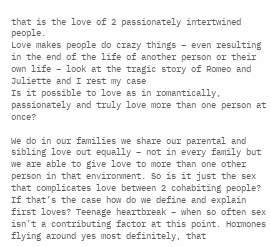that is the love of 2 passionately intertwined people.
Love makes people do crazy things – even resulting in the end of the life of another person or their own life – look at the tragic story of Romeo and Juliette and I rest my case
Is it possible to love as in romantically, passionately and truly love more than one person at once?

We do in our families we share our parental and sibling love out equally – not in every family but we are able to give love to more than one other person in that environment. So is it just the sex that complicates love between 2 cohabiting people?
If that’s the case how do we define and explain first loves? Teenage heartbreak – when so often sex isn’t a contributing factor at this point. Hormones flying around yes most definitely, that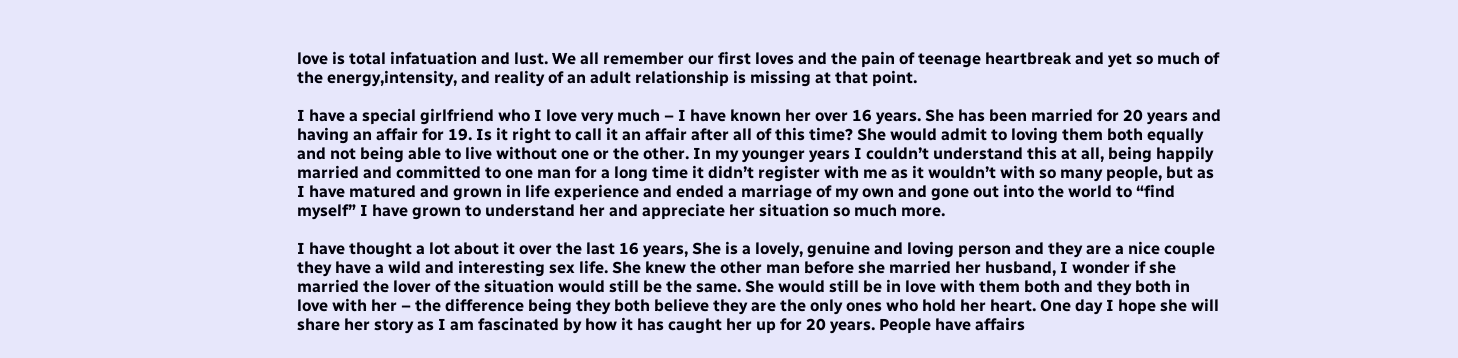love is total infatuation and lust. We all remember our first loves and the pain of teenage heartbreak and yet so much of the energy,intensity, and reality of an adult relationship is missing at that point.

I have a special girlfriend who I love very much – I have known her over 16 years. She has been married for 20 years and having an affair for 19. Is it right to call it an affair after all of this time? She would admit to loving them both equally and not being able to live without one or the other. In my younger years I couldn’t understand this at all, being happily married and committed to one man for a long time it didn’t register with me as it wouldn’t with so many people, but as I have matured and grown in life experience and ended a marriage of my own and gone out into the world to “find myself” I have grown to understand her and appreciate her situation so much more.

I have thought a lot about it over the last 16 years, She is a lovely, genuine and loving person and they are a nice couple they have a wild and interesting sex life. She knew the other man before she married her husband, I wonder if she married the lover of the situation would still be the same. She would still be in love with them both and they both in love with her – the difference being they both believe they are the only ones who hold her heart. One day I hope she will share her story as I am fascinated by how it has caught her up for 20 years. People have affairs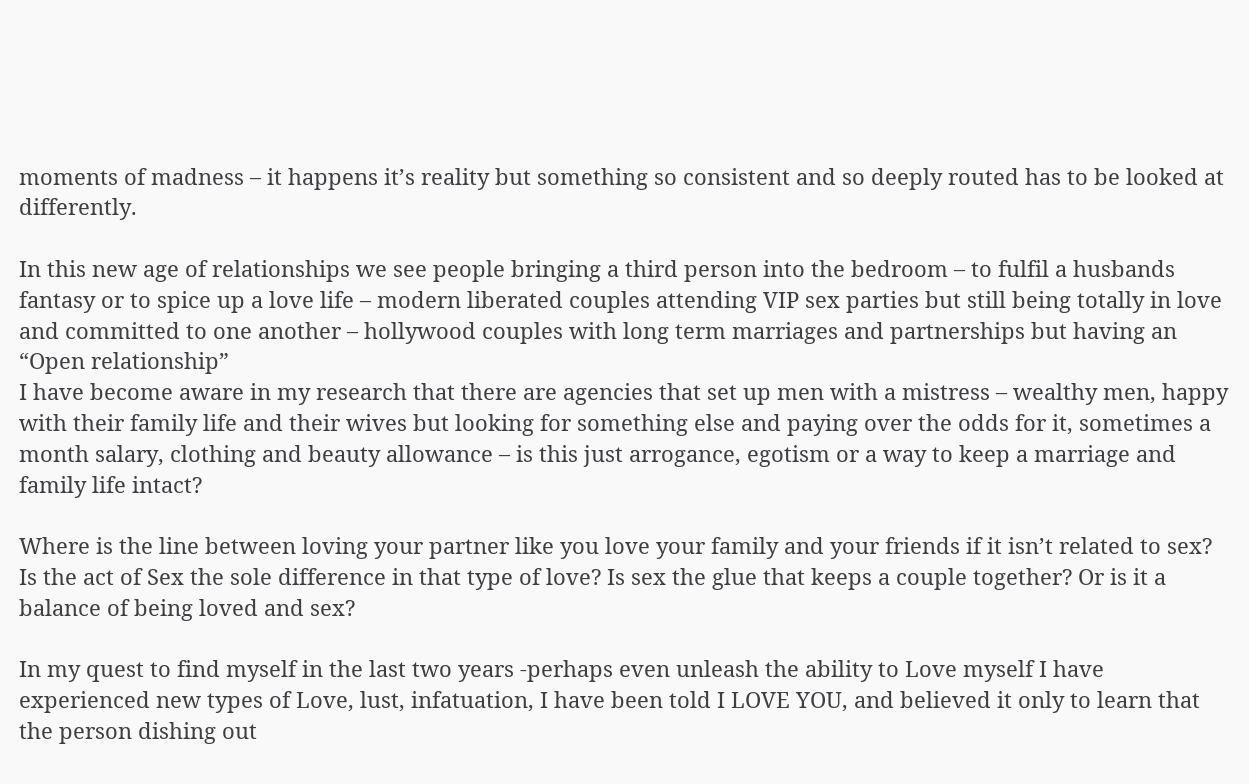moments of madness – it happens it’s reality but something so consistent and so deeply routed has to be looked at differently.

In this new age of relationships we see people bringing a third person into the bedroom – to fulfil a husbands fantasy or to spice up a love life – modern liberated couples attending VIP sex parties but still being totally in love and committed to one another – hollywood couples with long term marriages and partnerships but having an “Open relationship”
I have become aware in my research that there are agencies that set up men with a mistress – wealthy men, happy with their family life and their wives but looking for something else and paying over the odds for it, sometimes a month salary, clothing and beauty allowance – is this just arrogance, egotism or a way to keep a marriage and family life intact?

Where is the line between loving your partner like you love your family and your friends if it isn’t related to sex? Is the act of Sex the sole difference in that type of love? Is sex the glue that keeps a couple together? Or is it a balance of being loved and sex?

In my quest to find myself in the last two years -perhaps even unleash the ability to Love myself I have experienced new types of Love, lust, infatuation, I have been told I LOVE YOU, and believed it only to learn that the person dishing out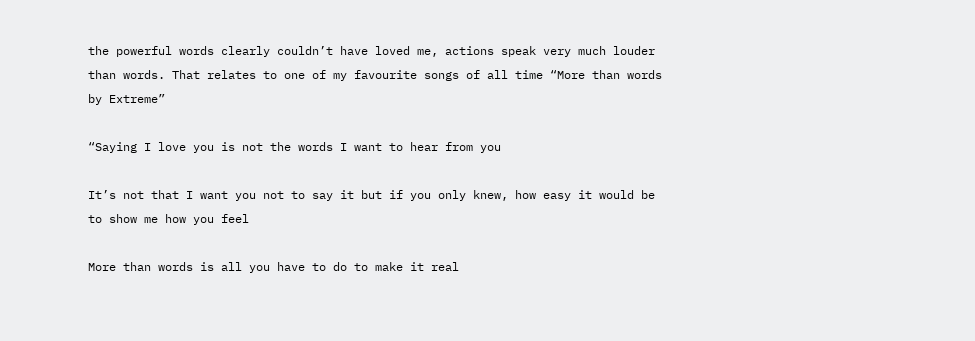the powerful words clearly couldn’t have loved me, actions speak very much louder than words. That relates to one of my favourite songs of all time “More than words by Extreme”

“Saying I love you is not the words I want to hear from you

It’s not that I want you not to say it but if you only knew, how easy it would be to show me how you feel

More than words is all you have to do to make it real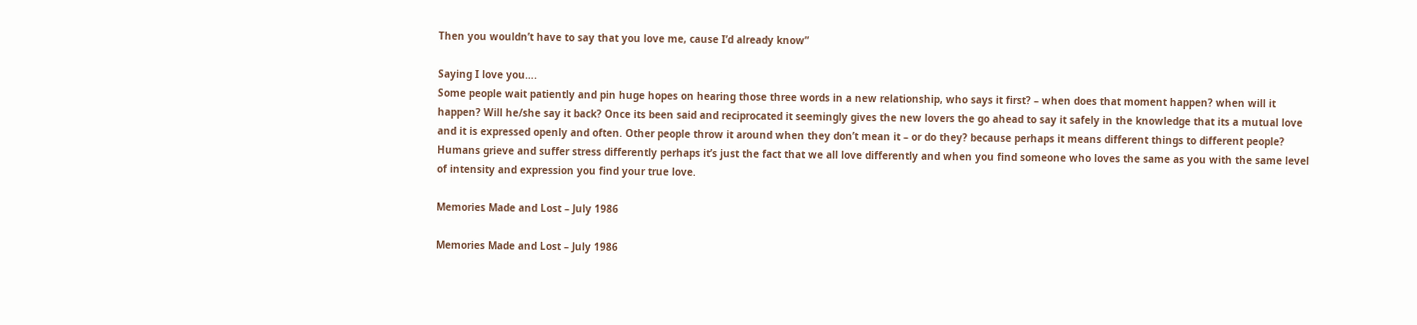Then you wouldn’t have to say that you love me, cause I’d already know”

Saying I love you….
Some people wait patiently and pin huge hopes on hearing those three words in a new relationship, who says it first? – when does that moment happen? when will it happen? Will he/she say it back? Once its been said and reciprocated it seemingly gives the new lovers the go ahead to say it safely in the knowledge that its a mutual love and it is expressed openly and often. Other people throw it around when they don’t mean it – or do they? because perhaps it means different things to different people? Humans grieve and suffer stress differently perhaps it’s just the fact that we all love differently and when you find someone who loves the same as you with the same level of intensity and expression you find your true love.

Memories Made and Lost – July 1986

Memories Made and Lost – July 1986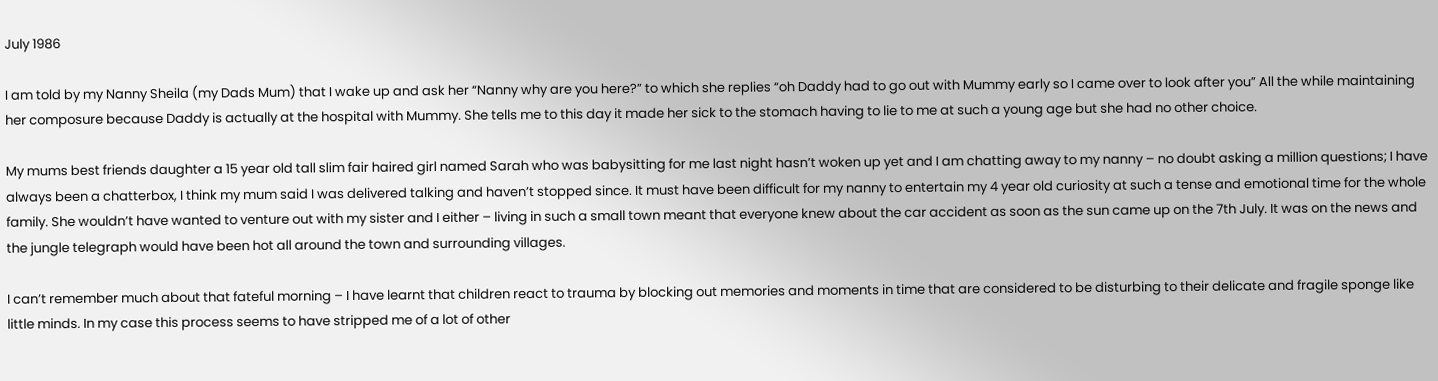July 1986

I am told by my Nanny Sheila (my Dads Mum) that I wake up and ask her “Nanny why are you here?” to which she replies “oh Daddy had to go out with Mummy early so I came over to look after you” All the while maintaining her composure because Daddy is actually at the hospital with Mummy. She tells me to this day it made her sick to the stomach having to lie to me at such a young age but she had no other choice.

My mums best friends daughter a 15 year old tall slim fair haired girl named Sarah who was babysitting for me last night hasn’t woken up yet and I am chatting away to my nanny – no doubt asking a million questions; I have always been a chatterbox, I think my mum said I was delivered talking and haven’t stopped since. It must have been difficult for my nanny to entertain my 4 year old curiosity at such a tense and emotional time for the whole family. She wouldn’t have wanted to venture out with my sister and I either – living in such a small town meant that everyone knew about the car accident as soon as the sun came up on the 7th July. It was on the news and the jungle telegraph would have been hot all around the town and surrounding villages.

I can’t remember much about that fateful morning – I have learnt that children react to trauma by blocking out memories and moments in time that are considered to be disturbing to their delicate and fragile sponge like little minds. In my case this process seems to have stripped me of a lot of other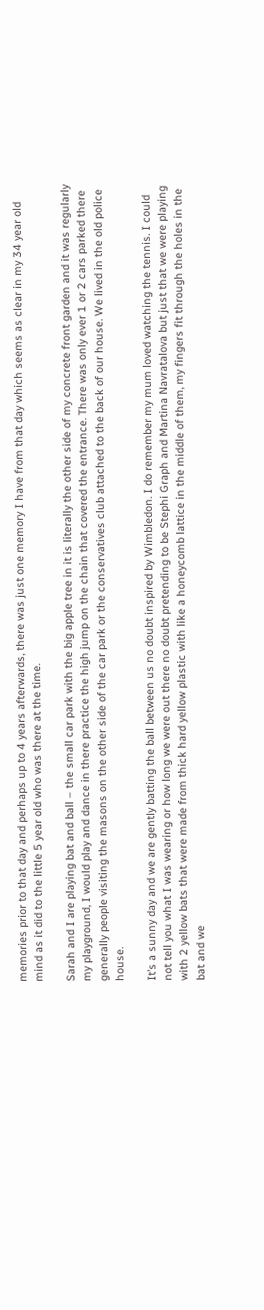memories prior to that day and perhaps up to 4 years afterwards, there was just one memory I have from that day which seems as clear in my 34 year old mind as it did to the little 5 year old who was there at the time.

Sarah and I are playing bat and ball – the small car park with the big apple tree in it is literally the other side of my concrete front garden and it was regularly my playground, I would play and dance in there practice the high jump on the chain that covered the entrance. There was only ever 1 or 2 cars parked there generally people visiting the masons on the other side of the car park or the conservatives club attached to the back of our house. We lived in the old police house.

It’s a sunny day and we are gently batting the ball between us no doubt inspired by Wimbledon. I do remember my mum loved watching the tennis. I could not tell you what I was wearing or how long we were out there no doubt pretending to be Stephi Graph and Martina Navratalova but just that we were playing with 2 yellow bats that were made from thick hard yellow plastic with like a honeycomb lattice in the middle of them, my fingers fit through the holes in the bat and we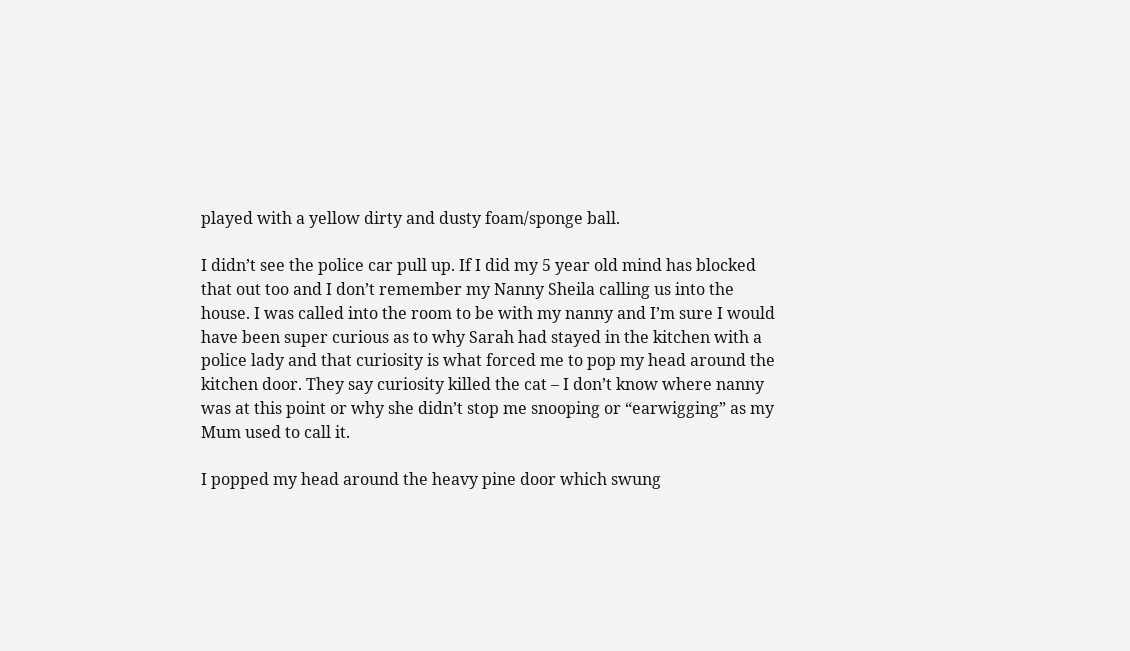played with a yellow dirty and dusty foam/sponge ball.

I didn’t see the police car pull up. If I did my 5 year old mind has blocked that out too and I don’t remember my Nanny Sheila calling us into the house. I was called into the room to be with my nanny and I’m sure I would have been super curious as to why Sarah had stayed in the kitchen with a police lady and that curiosity is what forced me to pop my head around the kitchen door. They say curiosity killed the cat – I don’t know where nanny was at this point or why she didn’t stop me snooping or “earwigging” as my Mum used to call it.

I popped my head around the heavy pine door which swung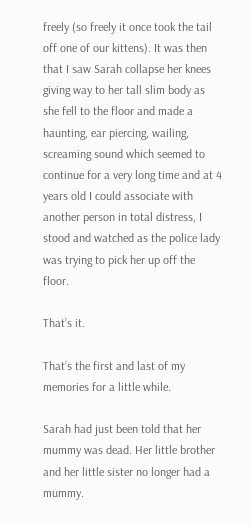freely (so freely it once took the tail off one of our kittens). It was then that I saw Sarah collapse her knees giving way to her tall slim body as she fell to the floor and made a haunting, ear piercing, wailing, screaming sound which seemed to continue for a very long time and at 4 years old I could associate with another person in total distress, I stood and watched as the police lady was trying to pick her up off the floor.

That’s it.

That’s the first and last of my memories for a little while.

Sarah had just been told that her mummy was dead. Her little brother and her little sister no longer had a mummy.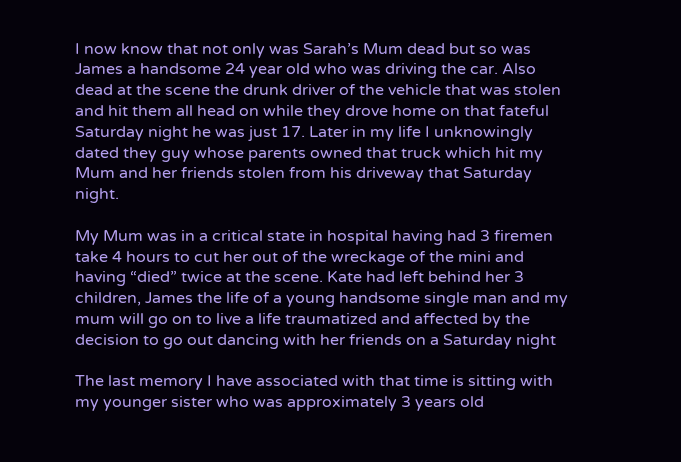I now know that not only was Sarah’s Mum dead but so was James a handsome 24 year old who was driving the car. Also dead at the scene the drunk driver of the vehicle that was stolen and hit them all head on while they drove home on that fateful Saturday night he was just 17. Later in my life I unknowingly dated they guy whose parents owned that truck which hit my Mum and her friends stolen from his driveway that Saturday night.

My Mum was in a critical state in hospital having had 3 firemen take 4 hours to cut her out of the wreckage of the mini and having “died” twice at the scene. Kate had left behind her 3 children, James the life of a young handsome single man and my mum will go on to live a life traumatized and affected by the decision to go out dancing with her friends on a Saturday night

The last memory I have associated with that time is sitting with my younger sister who was approximately 3 years old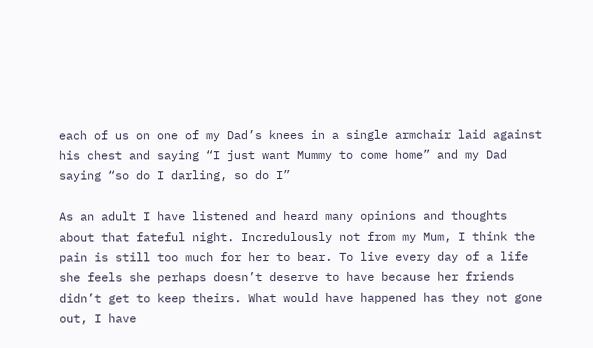each of us on one of my Dad’s knees in a single armchair laid against his chest and saying “I just want Mummy to come home” and my Dad saying “so do I darling, so do I”

As an adult I have listened and heard many opinions and thoughts about that fateful night. Incredulously not from my Mum, I think the pain is still too much for her to bear. To live every day of a life she feels she perhaps doesn’t deserve to have because her friends didn’t get to keep theirs. What would have happened has they not gone out, I have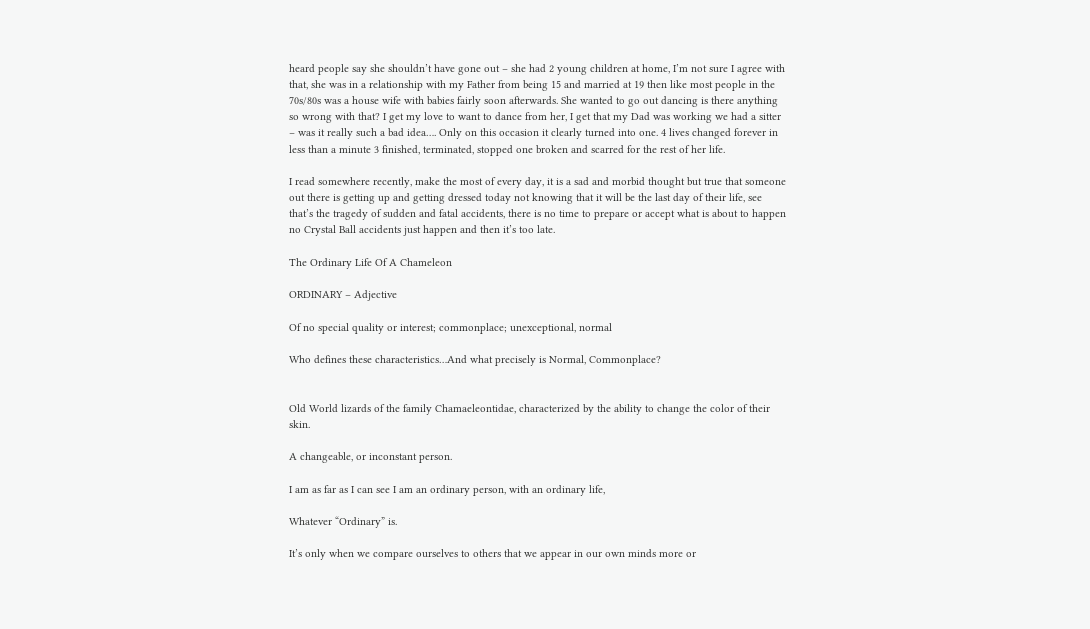heard people say she shouldn’t have gone out – she had 2 young children at home, I’m not sure I agree with that, she was in a relationship with my Father from being 15 and married at 19 then like most people in the 70s/80s was a house wife with babies fairly soon afterwards. She wanted to go out dancing is there anything so wrong with that? I get my love to want to dance from her, I get that my Dad was working we had a sitter – was it really such a bad idea…. Only on this occasion it clearly turned into one. 4 lives changed forever in less than a minute 3 finished, terminated, stopped one broken and scarred for the rest of her life.

I read somewhere recently, make the most of every day, it is a sad and morbid thought but true that someone out there is getting up and getting dressed today not knowing that it will be the last day of their life, see that’s the tragedy of sudden and fatal accidents, there is no time to prepare or accept what is about to happen no Crystal Ball accidents just happen and then it’s too late.

The Ordinary Life Of A Chameleon

ORDINARY – Adjective

Of no special quality or interest; commonplace; unexceptional, normal

Who defines these characteristics…And what precisely is Normal, Commonplace?


Old World lizards of the family Chamaeleontidae, characterized by the ability to change the color of their skin.

A changeable, or inconstant person.

I am as far as I can see I am an ordinary person, with an ordinary life,

Whatever “Ordinary” is.

It’s only when we compare ourselves to others that we appear in our own minds more or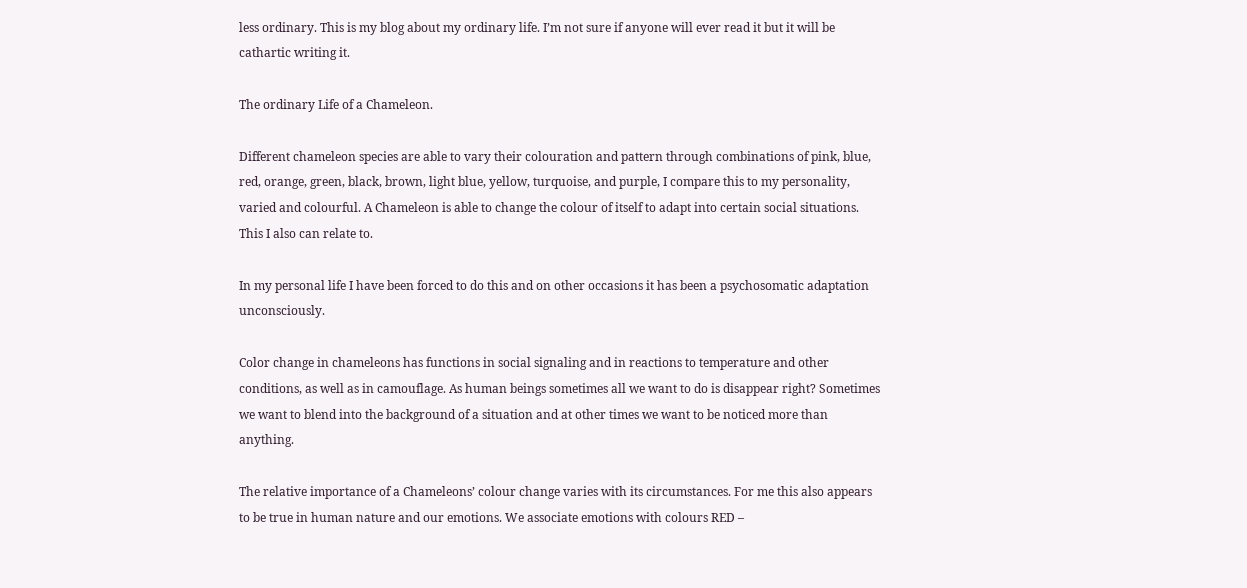less ordinary. This is my blog about my ordinary life. I’m not sure if anyone will ever read it but it will be cathartic writing it.

The ordinary Life of a Chameleon.

Different chameleon species are able to vary their colouration and pattern through combinations of pink, blue, red, orange, green, black, brown, light blue, yellow, turquoise, and purple, I compare this to my personality, varied and colourful. A Chameleon is able to change the colour of itself to adapt into certain social situations. This I also can relate to.

In my personal life I have been forced to do this and on other occasions it has been a psychosomatic adaptation unconsciously.

Color change in chameleons has functions in social signaling and in reactions to temperature and other conditions, as well as in camouflage. As human beings sometimes all we want to do is disappear right? Sometimes we want to blend into the background of a situation and at other times we want to be noticed more than anything.

The relative importance of a Chameleons’ colour change varies with its circumstances. For me this also appears to be true in human nature and our emotions. We associate emotions with colours RED –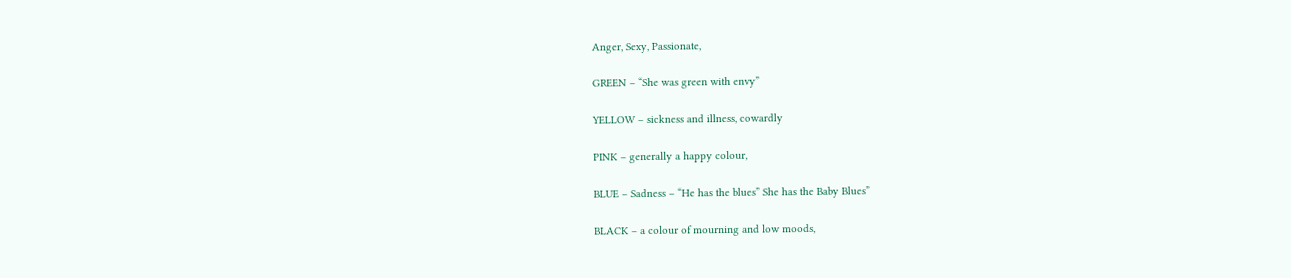Anger, Sexy, Passionate,

GREEN – “She was green with envy”

YELLOW – sickness and illness, cowardly

PINK – generally a happy colour,

BLUE – Sadness – “He has the blues” She has the Baby Blues”

BLACK – a colour of mourning and low moods,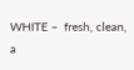WHITE –  fresh, clean, a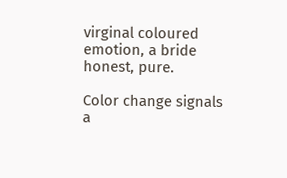virginal coloured emotion, a bride honest, pure.

Color change signals a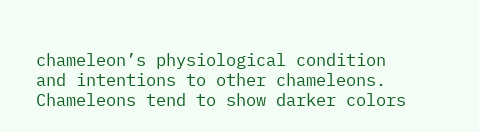chameleon’s physiological condition and intentions to other chameleons. Chameleons tend to show darker colors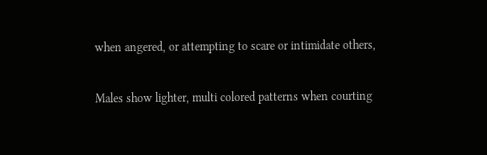when angered, or attempting to scare or intimidate others,

Males show lighter, multi colored patterns when courting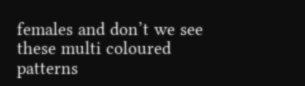females and don’t we see these multi coloured patterns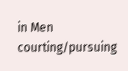in Men courting/pursuing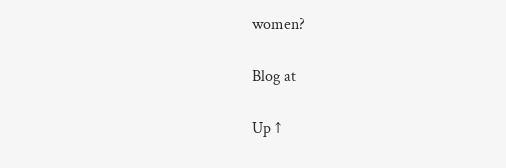women?

Blog at

Up ↑